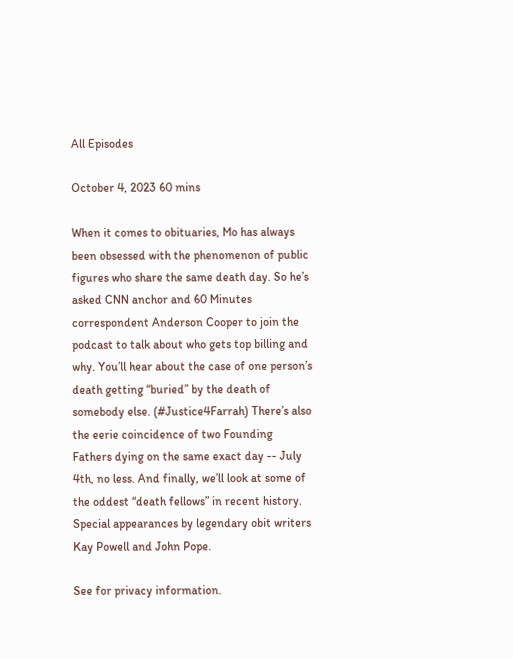All Episodes

October 4, 2023 60 mins

When it comes to obituaries, Mo has always been obsessed with the phenomenon of public figures who share the same death day. So he’s asked CNN anchor and 60 Minutes correspondent Anderson Cooper to join the podcast to talk about who gets top billing and why. You’ll hear about the case of one person’s death getting “buried” by the death of somebody else. (#Justice4Farrah) There’s also the eerie coincidence of two Founding Fathers dying on the same exact day -- July 4th, no less. And finally, we’ll look at some of the oddest “death fellows” in recent history. Special appearances by legendary obit writers Kay Powell and John Pope.

See for privacy information.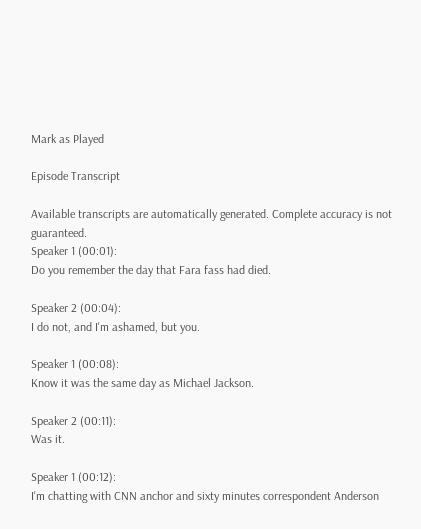Mark as Played

Episode Transcript

Available transcripts are automatically generated. Complete accuracy is not guaranteed.
Speaker 1 (00:01):
Do you remember the day that Fara fass had died.

Speaker 2 (00:04):
I do not, and I'm ashamed, but you.

Speaker 1 (00:08):
Know it was the same day as Michael Jackson.

Speaker 2 (00:11):
Was it.

Speaker 1 (00:12):
I'm chatting with CNN anchor and sixty minutes correspondent Anderson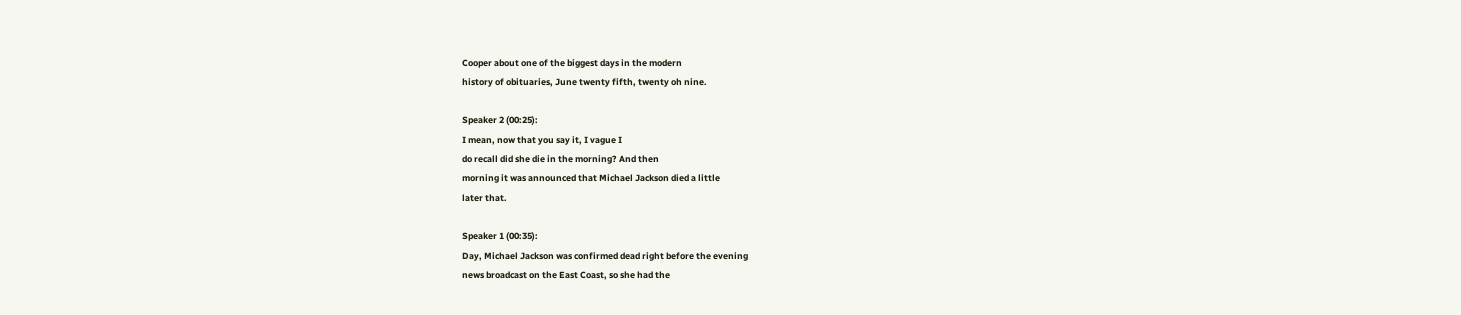Cooper about one of the biggest days in the modern
history of obituaries, June twenty fifth, twenty oh nine.

Speaker 2 (00:25):
I mean, now that you say it, I vague I
do recall did she die in the morning? And then
morning it was announced that Michael Jackson died a little
later that.

Speaker 1 (00:35):
Day, Michael Jackson was confirmed dead right before the evening
news broadcast on the East Coast, so she had the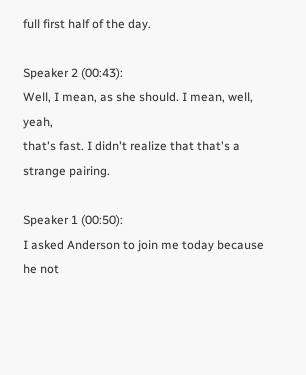full first half of the day.

Speaker 2 (00:43):
Well, I mean, as she should. I mean, well, yeah,
that's fast. I didn't realize that that's a strange pairing.

Speaker 1 (00:50):
I asked Anderson to join me today because he not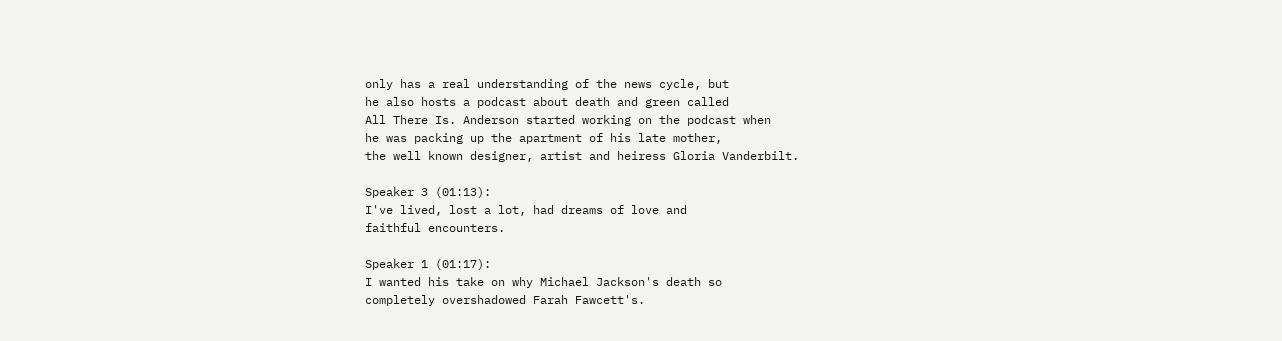only has a real understanding of the news cycle, but
he also hosts a podcast about death and green called
All There Is. Anderson started working on the podcast when
he was packing up the apartment of his late mother,
the well known designer, artist and heiress Gloria Vanderbilt.

Speaker 3 (01:13):
I've lived, lost a lot, had dreams of love and
faithful encounters.

Speaker 1 (01:17):
I wanted his take on why Michael Jackson's death so
completely overshadowed Farah Fawcett's.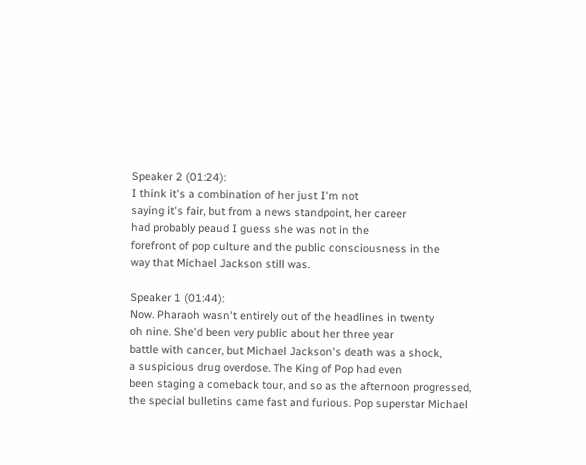Speaker 2 (01:24):
I think it's a combination of her just I'm not
saying it's fair, but from a news standpoint, her career
had probably peaud I guess she was not in the
forefront of pop culture and the public consciousness in the
way that Michael Jackson still was.

Speaker 1 (01:44):
Now. Pharaoh wasn't entirely out of the headlines in twenty
oh nine. She'd been very public about her three year
battle with cancer, but Michael Jackson's death was a shock,
a suspicious drug overdose. The King of Pop had even
been staging a comeback tour, and so as the afternoon progressed,
the special bulletins came fast and furious. Pop superstar Michael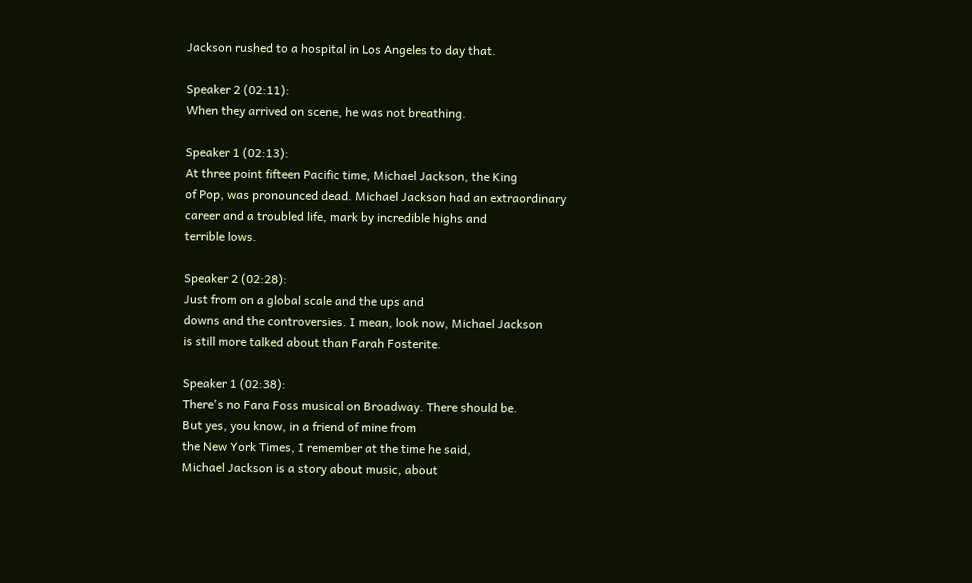Jackson rushed to a hospital in Los Angeles to day that.

Speaker 2 (02:11):
When they arrived on scene, he was not breathing.

Speaker 1 (02:13):
At three point fifteen Pacific time, Michael Jackson, the King
of Pop, was pronounced dead. Michael Jackson had an extraordinary
career and a troubled life, mark by incredible highs and
terrible lows.

Speaker 2 (02:28):
Just from on a global scale and the ups and
downs and the controversies. I mean, look now, Michael Jackson
is still more talked about than Farah Fosterite.

Speaker 1 (02:38):
There's no Fara Foss musical on Broadway. There should be.
But yes, you know, in a friend of mine from
the New York Times, I remember at the time he said,
Michael Jackson is a story about music, about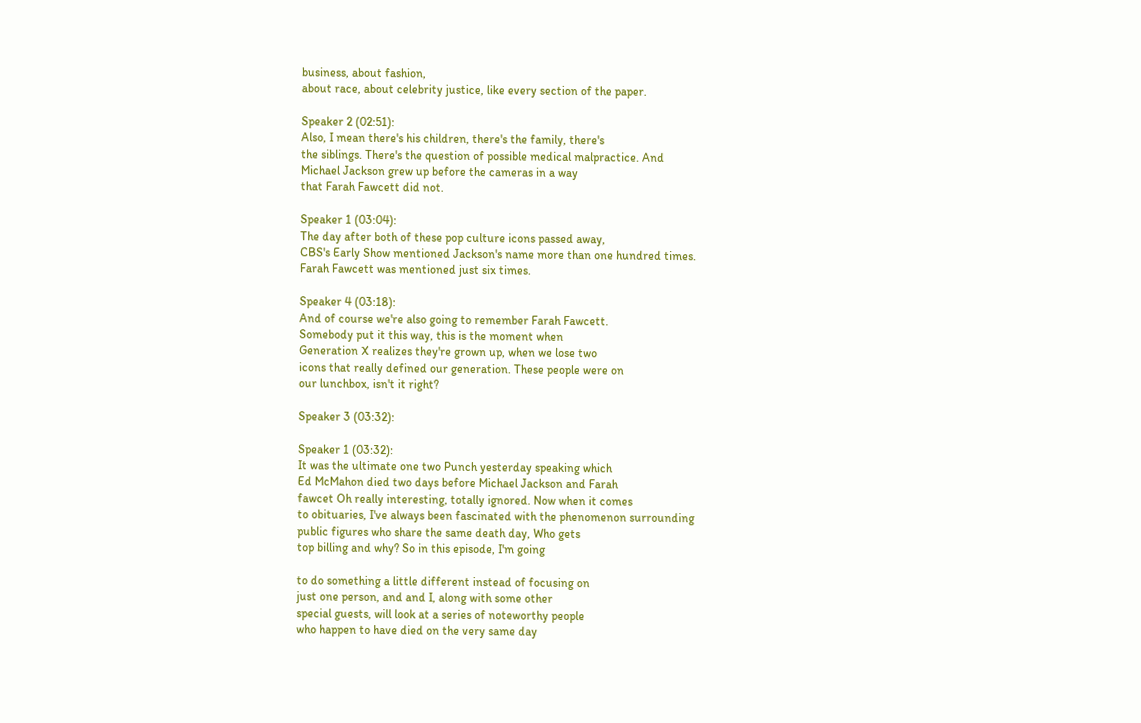business, about fashion,
about race, about celebrity justice, like every section of the paper.

Speaker 2 (02:51):
Also, I mean there's his children, there's the family, there's
the siblings. There's the question of possible medical malpractice. And
Michael Jackson grew up before the cameras in a way
that Farah Fawcett did not.

Speaker 1 (03:04):
The day after both of these pop culture icons passed away,
CBS's Early Show mentioned Jackson's name more than one hundred times.
Farah Fawcett was mentioned just six times.

Speaker 4 (03:18):
And of course we're also going to remember Farah Fawcett.
Somebody put it this way, this is the moment when
Generation X realizes they're grown up, when we lose two
icons that really defined our generation. These people were on
our lunchbox, isn't it right?

Speaker 3 (03:32):

Speaker 1 (03:32):
It was the ultimate one two Punch yesterday speaking which
Ed McMahon died two days before Michael Jackson and Farah
fawcet Oh really interesting, totally ignored. Now when it comes
to obituaries, I've always been fascinated with the phenomenon surrounding
public figures who share the same death day, Who gets
top billing and why? So in this episode, I'm going

to do something a little different instead of focusing on
just one person, and and I, along with some other
special guests, will look at a series of noteworthy people
who happen to have died on the very same day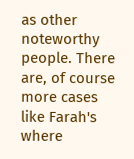as other noteworthy people. There are, of course more cases
like Farah's where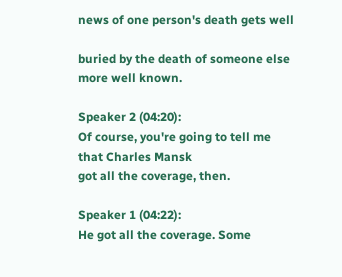news of one person's death gets well

buried by the death of someone else more well known.

Speaker 2 (04:20):
Of course, you're going to tell me that Charles Mansk
got all the coverage, then.

Speaker 1 (04:22):
He got all the coverage. Some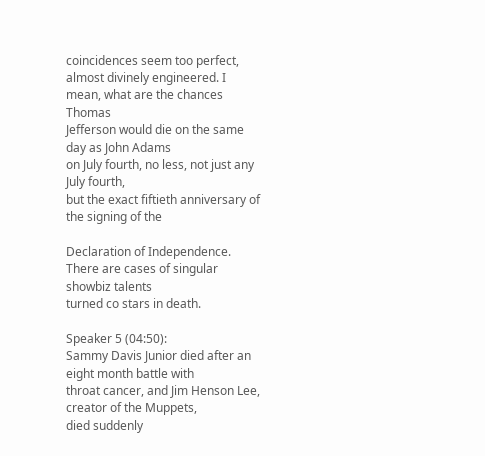coincidences seem too perfect,
almost divinely engineered. I mean, what are the chances Thomas
Jefferson would die on the same day as John Adams
on July fourth, no less, not just any July fourth,
but the exact fiftieth anniversary of the signing of the

Declaration of Independence. There are cases of singular showbiz talents
turned co stars in death.

Speaker 5 (04:50):
Sammy Davis Junior died after an eight month battle with
throat cancer, and Jim Henson Lee, creator of the Muppets,
died suddenly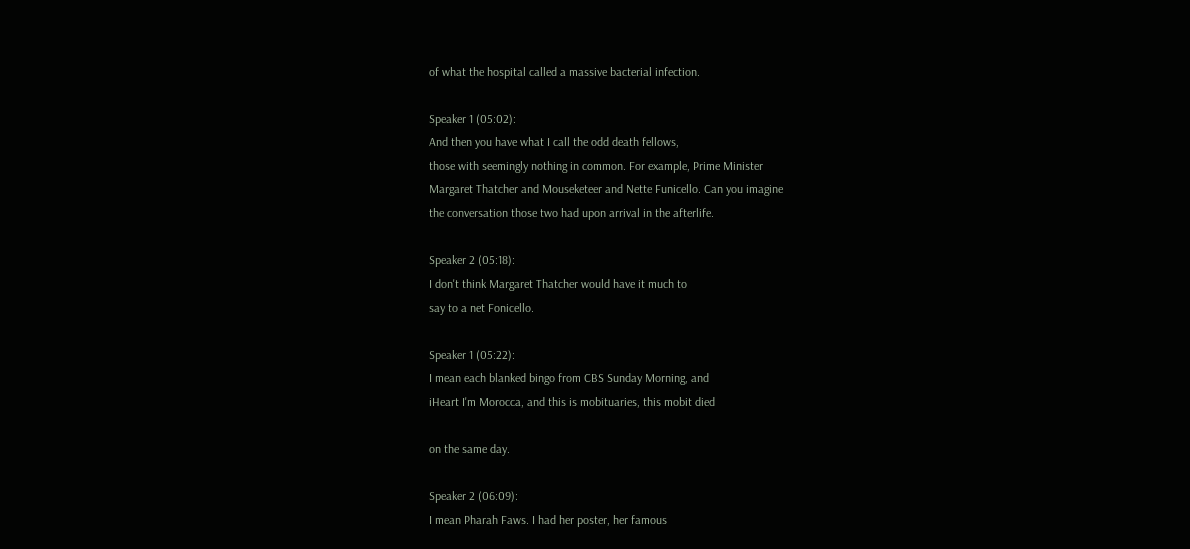of what the hospital called a massive bacterial infection.

Speaker 1 (05:02):
And then you have what I call the odd death fellows,
those with seemingly nothing in common. For example, Prime Minister
Margaret Thatcher and Mouseketeer and Nette Funicello. Can you imagine
the conversation those two had upon arrival in the afterlife.

Speaker 2 (05:18):
I don't think Margaret Thatcher would have it much to
say to a net Fonicello.

Speaker 1 (05:22):
I mean each blanked bingo from CBS Sunday Morning, and
iHeart I'm Morocca, and this is mobituaries, this mobit died

on the same day.

Speaker 2 (06:09):
I mean Pharah Faws. I had her poster, her famous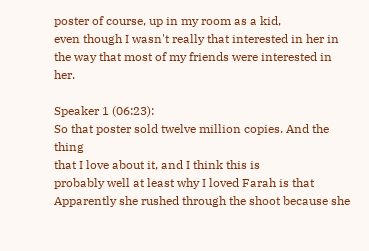poster of course, up in my room as a kid,
even though I wasn't really that interested in her in
the way that most of my friends were interested in her.

Speaker 1 (06:23):
So that poster sold twelve million copies. And the thing
that I love about it, and I think this is
probably well at least why I loved Farah is that
Apparently she rushed through the shoot because she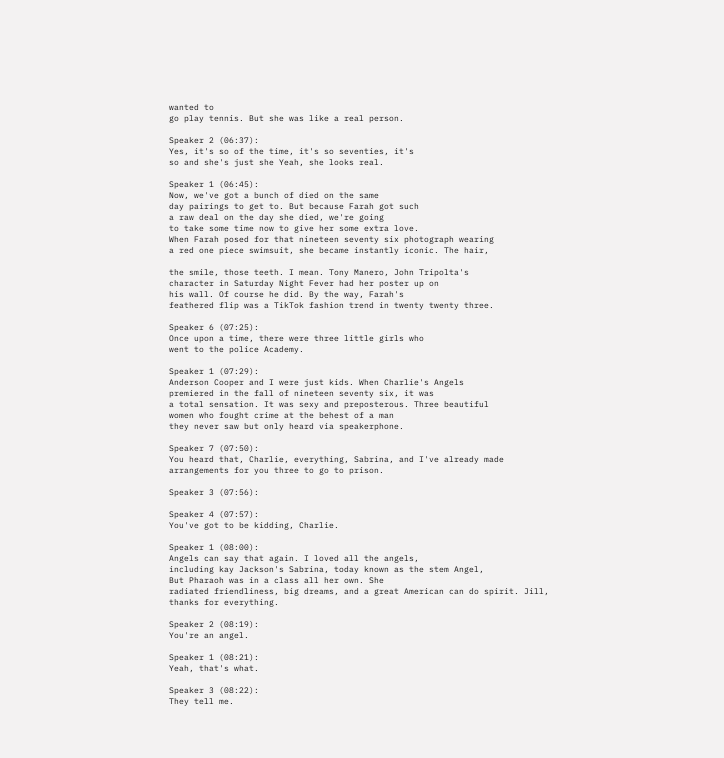wanted to
go play tennis. But she was like a real person.

Speaker 2 (06:37):
Yes, it's so of the time, it's so seventies, it's
so and she's just she Yeah, she looks real.

Speaker 1 (06:45):
Now, we've got a bunch of died on the same
day pairings to get to. But because Farah got such
a raw deal on the day she died, we're going
to take some time now to give her some extra love.
When Farah posed for that nineteen seventy six photograph wearing
a red one piece swimsuit, she became instantly iconic. The hair,

the smile, those teeth. I mean. Tony Manero, John Tripolta's
character in Saturday Night Fever had her poster up on
his wall. Of course he did. By the way, Farah's
feathered flip was a TikTok fashion trend in twenty twenty three.

Speaker 6 (07:25):
Once upon a time, there were three little girls who
went to the police Academy.

Speaker 1 (07:29):
Anderson Cooper and I were just kids. When Charlie's Angels
premiered in the fall of nineteen seventy six, it was
a total sensation. It was sexy and preposterous. Three beautiful
women who fought crime at the behest of a man
they never saw but only heard via speakerphone.

Speaker 7 (07:50):
You heard that, Charlie, everything, Sabrina, and I've already made
arrangements for you three to go to prison.

Speaker 3 (07:56):

Speaker 4 (07:57):
You've got to be kidding, Charlie.

Speaker 1 (08:00):
Angels can say that again. I loved all the angels,
including kay Jackson's Sabrina, today known as the stem Angel,
But Pharaoh was in a class all her own. She
radiated friendliness, big dreams, and a great American can do spirit. Jill,
thanks for everything.

Speaker 2 (08:19):
You're an angel.

Speaker 1 (08:21):
Yeah, that's what.

Speaker 3 (08:22):
They tell me.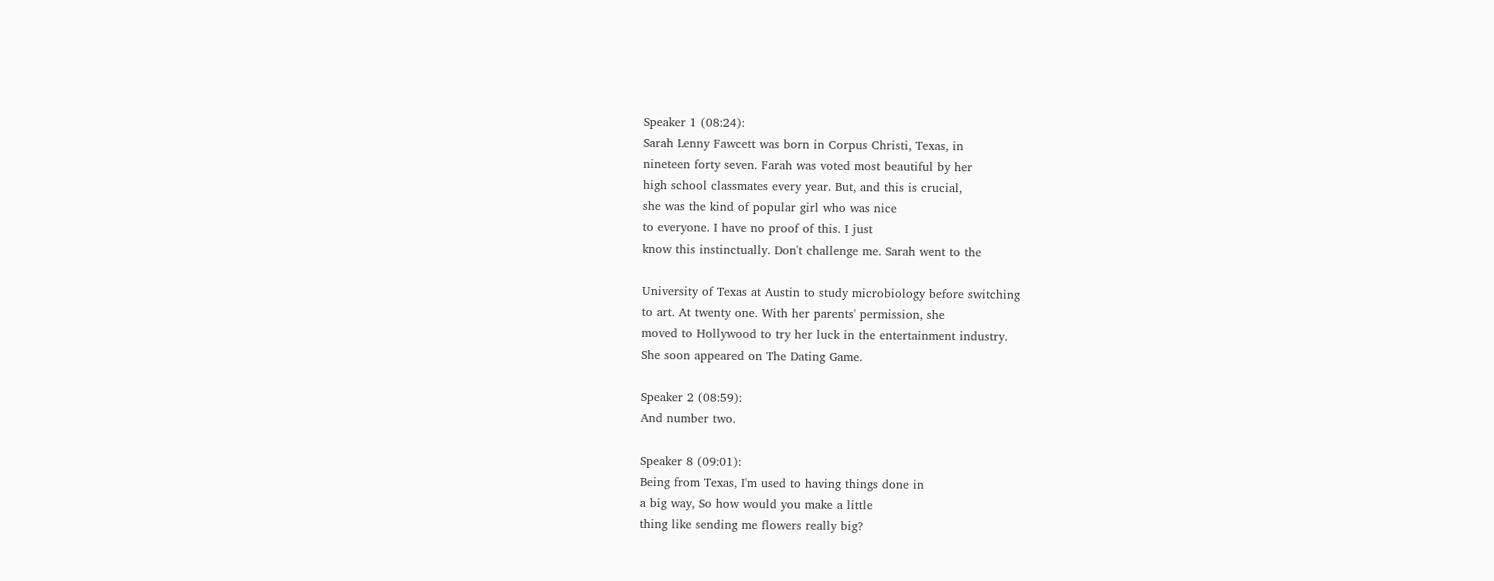Speaker 1 (08:24):
Sarah Lenny Fawcett was born in Corpus Christi, Texas, in
nineteen forty seven. Farah was voted most beautiful by her
high school classmates every year. But, and this is crucial,
she was the kind of popular girl who was nice
to everyone. I have no proof of this. I just
know this instinctually. Don't challenge me. Sarah went to the

University of Texas at Austin to study microbiology before switching
to art. At twenty one. With her parents' permission, she
moved to Hollywood to try her luck in the entertainment industry.
She soon appeared on The Dating Game.

Speaker 2 (08:59):
And number two.

Speaker 8 (09:01):
Being from Texas, I'm used to having things done in
a big way, So how would you make a little
thing like sending me flowers really big?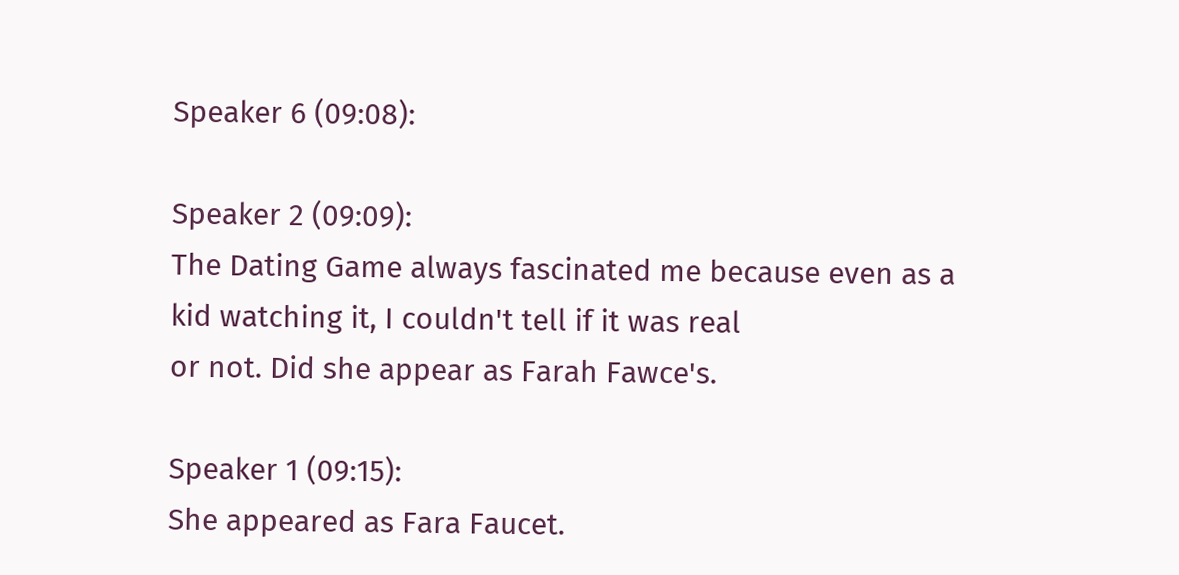Speaker 6 (09:08):

Speaker 2 (09:09):
The Dating Game always fascinated me because even as a
kid watching it, I couldn't tell if it was real
or not. Did she appear as Farah Fawce's.

Speaker 1 (09:15):
She appeared as Fara Faucet.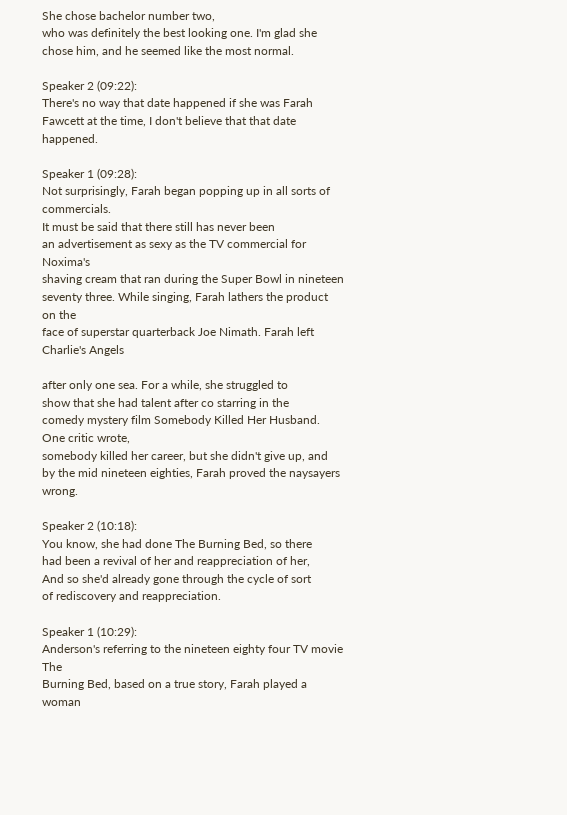She chose bachelor number two,
who was definitely the best looking one. I'm glad she
chose him, and he seemed like the most normal.

Speaker 2 (09:22):
There's no way that date happened if she was Farah
Fawcett at the time, I don't believe that that date happened.

Speaker 1 (09:28):
Not surprisingly, Farah began popping up in all sorts of commercials.
It must be said that there still has never been
an advertisement as sexy as the TV commercial for Noxima's
shaving cream that ran during the Super Bowl in nineteen
seventy three. While singing, Farah lathers the product on the
face of superstar quarterback Joe Nimath. Farah left Charlie's Angels

after only one sea. For a while, she struggled to
show that she had talent after co starring in the
comedy mystery film Somebody Killed Her Husband. One critic wrote,
somebody killed her career, but she didn't give up, and
by the mid nineteen eighties, Farah proved the naysayers wrong.

Speaker 2 (10:18):
You know, she had done The Burning Bed, so there
had been a revival of her and reappreciation of her,
And so she'd already gone through the cycle of sort
of rediscovery and reappreciation.

Speaker 1 (10:29):
Anderson's referring to the nineteen eighty four TV movie The
Burning Bed, based on a true story, Farah played a
woman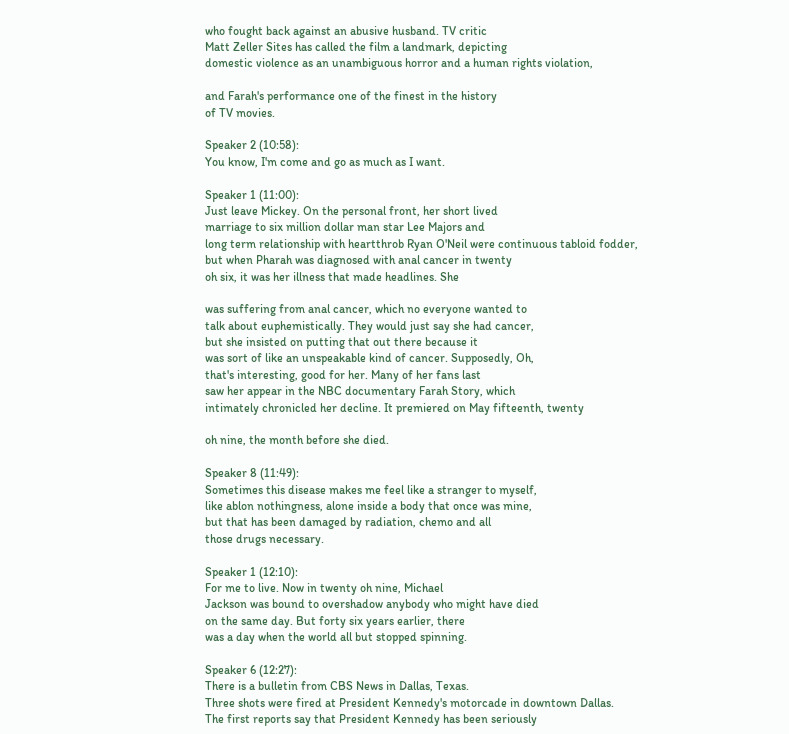who fought back against an abusive husband. TV critic
Matt Zeller Sites has called the film a landmark, depicting
domestic violence as an unambiguous horror and a human rights violation,

and Farah's performance one of the finest in the history
of TV movies.

Speaker 2 (10:58):
You know, I'm come and go as much as I want.

Speaker 1 (11:00):
Just leave Mickey. On the personal front, her short lived
marriage to six million dollar man star Lee Majors and
long term relationship with heartthrob Ryan O'Neil were continuous tabloid fodder,
but when Pharah was diagnosed with anal cancer in twenty
oh six, it was her illness that made headlines. She

was suffering from anal cancer, which no everyone wanted to
talk about euphemistically. They would just say she had cancer,
but she insisted on putting that out there because it
was sort of like an unspeakable kind of cancer. Supposedly, Oh,
that's interesting, good for her. Many of her fans last
saw her appear in the NBC documentary Farah Story, which
intimately chronicled her decline. It premiered on May fifteenth, twenty

oh nine, the month before she died.

Speaker 8 (11:49):
Sometimes this disease makes me feel like a stranger to myself,
like ablon nothingness, alone inside a body that once was mine,
but that has been damaged by radiation, chemo and all
those drugs necessary.

Speaker 1 (12:10):
For me to live. Now in twenty oh nine, Michael
Jackson was bound to overshadow anybody who might have died
on the same day. But forty six years earlier, there
was a day when the world all but stopped spinning.

Speaker 6 (12:27):
There is a bulletin from CBS News in Dallas, Texas.
Three shots were fired at President Kennedy's motorcade in downtown Dallas.
The first reports say that President Kennedy has been seriously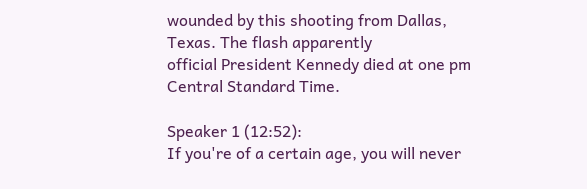wounded by this shooting from Dallas, Texas. The flash apparently
official President Kennedy died at one pm Central Standard Time.

Speaker 1 (12:52):
If you're of a certain age, you will never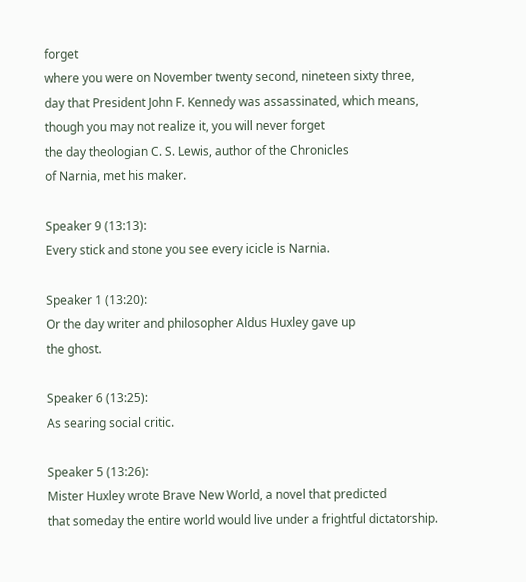forget
where you were on November twenty second, nineteen sixty three,
day that President John F. Kennedy was assassinated, which means,
though you may not realize it, you will never forget
the day theologian C. S. Lewis, author of the Chronicles
of Narnia, met his maker.

Speaker 9 (13:13):
Every stick and stone you see every icicle is Narnia.

Speaker 1 (13:20):
Or the day writer and philosopher Aldus Huxley gave up
the ghost.

Speaker 6 (13:25):
As searing social critic.

Speaker 5 (13:26):
Mister Huxley wrote Brave New World, a novel that predicted
that someday the entire world would live under a frightful dictatorship.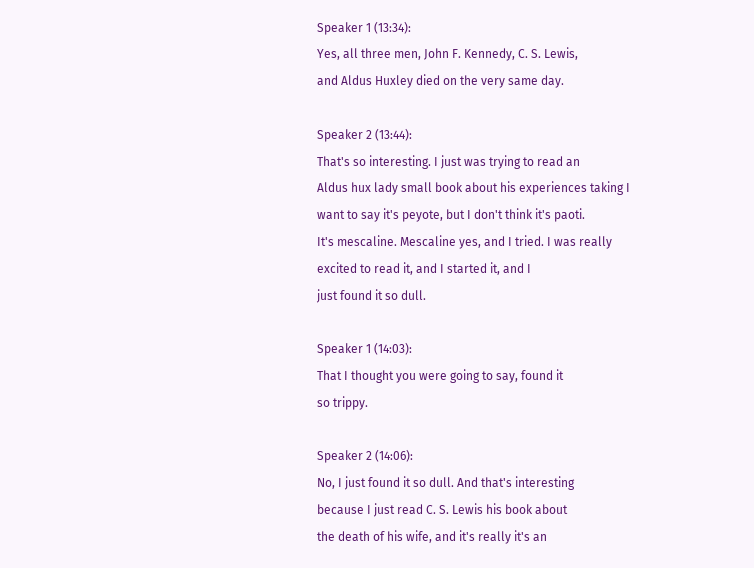Speaker 1 (13:34):
Yes, all three men, John F. Kennedy, C. S. Lewis,
and Aldus Huxley died on the very same day.

Speaker 2 (13:44):
That's so interesting. I just was trying to read an
Aldus hux lady small book about his experiences taking I
want to say it's peyote, but I don't think it's paoti.
It's mescaline. Mescaline yes, and I tried. I was really
excited to read it, and I started it, and I
just found it so dull.

Speaker 1 (14:03):
That I thought you were going to say, found it
so trippy.

Speaker 2 (14:06):
No, I just found it so dull. And that's interesting
because I just read C. S. Lewis his book about
the death of his wife, and it's really it's an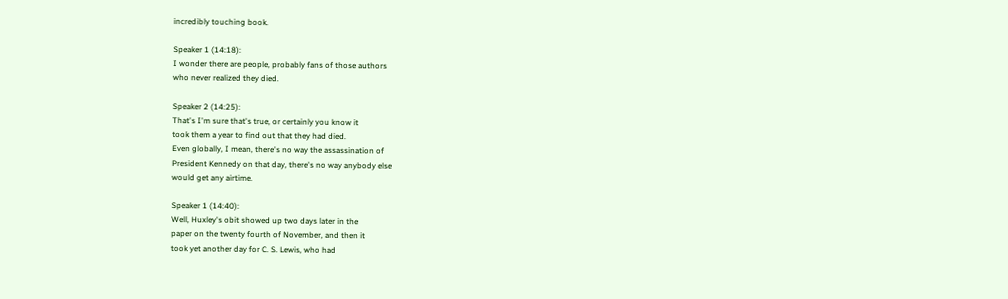incredibly touching book.

Speaker 1 (14:18):
I wonder there are people, probably fans of those authors
who never realized they died.

Speaker 2 (14:25):
That's I'm sure that's true, or certainly you know it
took them a year to find out that they had died.
Even globally, I mean, there's no way the assassination of
President Kennedy on that day, there's no way anybody else
would get any airtime.

Speaker 1 (14:40):
Well, Huxley's obit showed up two days later in the
paper on the twenty fourth of November, and then it
took yet another day for C. S. Lewis, who had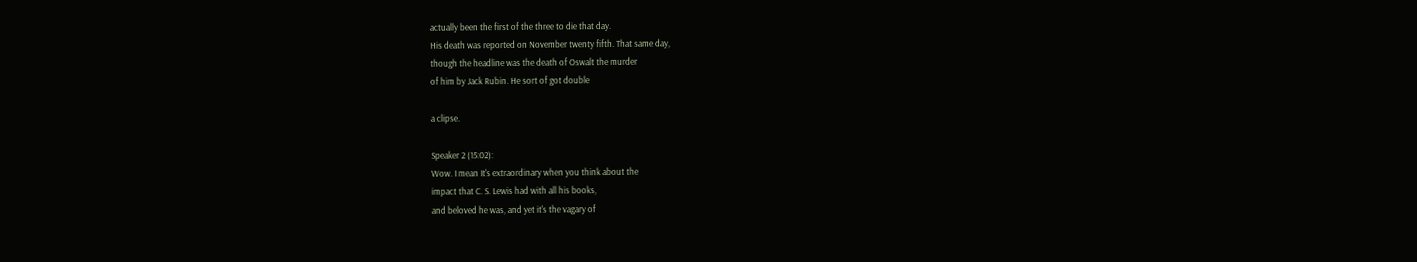actually been the first of the three to die that day.
His death was reported on November twenty fifth. That same day,
though the headline was the death of Oswalt the murder
of him by Jack Rubin. He sort of got double

a clipse.

Speaker 2 (15:02):
Wow. I mean It's extraordinary when you think about the
impact that C. S. Lewis had with all his books,
and beloved he was, and yet it's the vagary of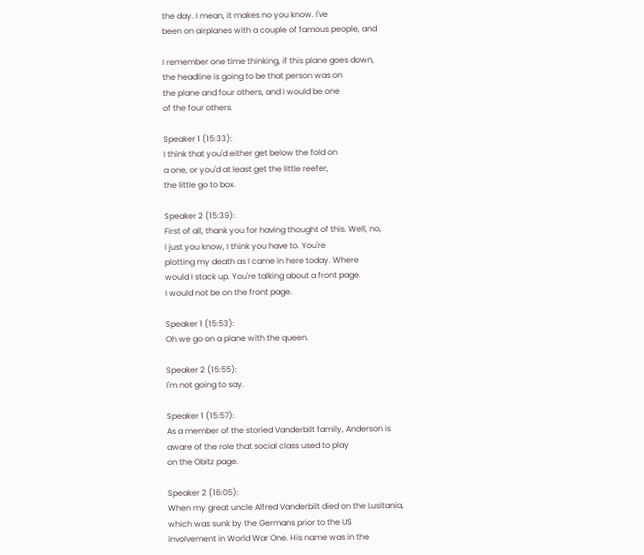the day. I mean, it makes no you know. I've
been on airplanes with a couple of famous people, and

I remember one time thinking, if this plane goes down,
the headline is going to be that person was on
the plane and four others, and I would be one
of the four others.

Speaker 1 (15:33):
I think that you'd either get below the fold on
a one, or you'd at least get the little reefer,
the little go to box.

Speaker 2 (15:39):
First of all, thank you for having thought of this. Well, no,
I just you know, I think you have to. You're
plotting my death as I came in here today. Where
would I stack up. You're talking about a front page.
I would not be on the front page.

Speaker 1 (15:53):
Oh we go on a plane with the queen.

Speaker 2 (15:55):
I'm not going to say.

Speaker 1 (15:57):
As a member of the storied Vanderbilt family, Anderson is
aware of the role that social class used to play
on the Obitz page.

Speaker 2 (16:05):
When my great uncle Alfred Vanderbilt died on the Lusitania,
which was sunk by the Germans prior to the US
involvement in World War One. His name was in the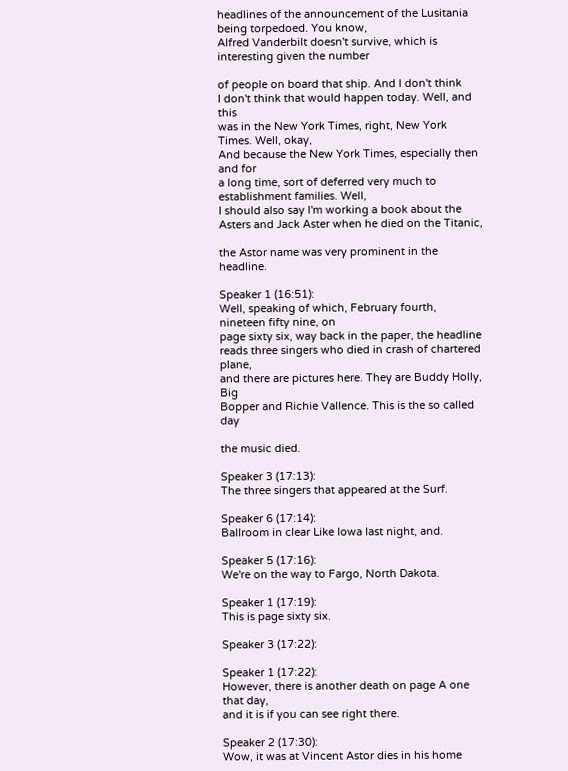headlines of the announcement of the Lusitania being torpedoed. You know,
Alfred Vanderbilt doesn't survive, which is interesting given the number

of people on board that ship. And I don't think
I don't think that would happen today. Well, and this
was in the New York Times, right, New York Times. Well, okay,
And because the New York Times, especially then and for
a long time, sort of deferred very much to establishment families. Well,
I should also say I'm working a book about the
Asters and Jack Aster when he died on the Titanic,

the Astor name was very prominent in the headline.

Speaker 1 (16:51):
Well, speaking of which, February fourth, nineteen fifty nine, on
page sixty six, way back in the paper, the headline
reads three singers who died in crash of chartered plane,
and there are pictures here. They are Buddy Holly, Big
Bopper and Richie Vallence. This is the so called day

the music died.

Speaker 3 (17:13):
The three singers that appeared at the Surf.

Speaker 6 (17:14):
Ballroom in clear Like Iowa last night, and.

Speaker 5 (17:16):
We're on the way to Fargo, North Dakota.

Speaker 1 (17:19):
This is page sixty six.

Speaker 3 (17:22):

Speaker 1 (17:22):
However, there is another death on page A one that day,
and it is if you can see right there.

Speaker 2 (17:30):
Wow, it was at Vincent Astor dies in his home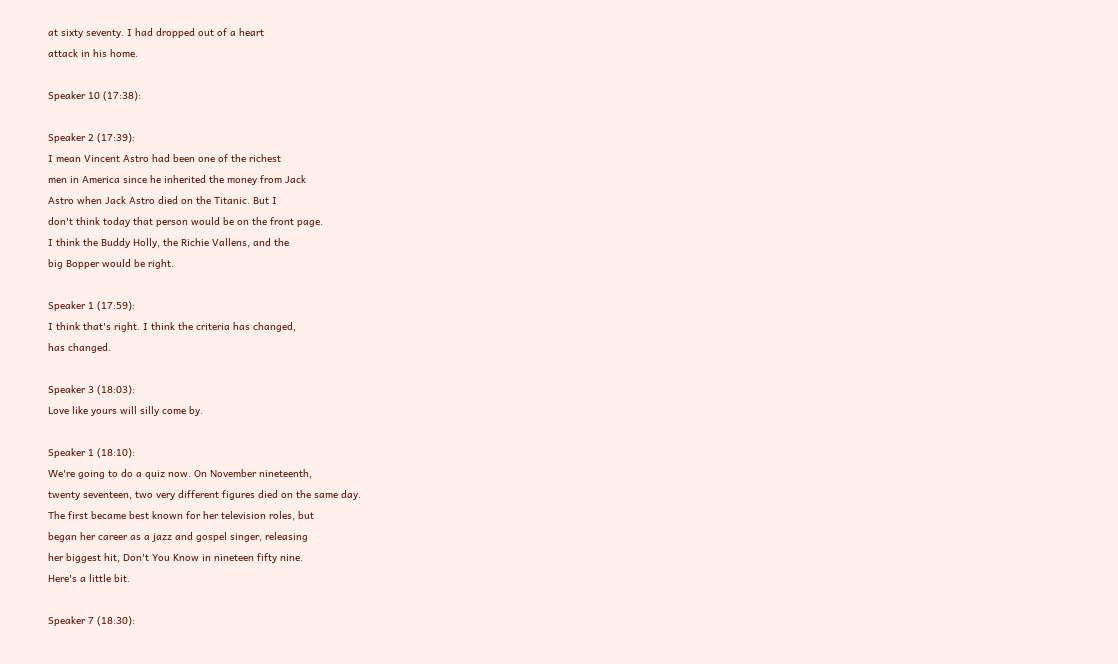at sixty seventy. I had dropped out of a heart
attack in his home.

Speaker 10 (17:38):

Speaker 2 (17:39):
I mean Vincent Astro had been one of the richest
men in America since he inherited the money from Jack
Astro when Jack Astro died on the Titanic. But I
don't think today that person would be on the front page.
I think the Buddy Holly, the Richie Vallens, and the
big Bopper would be right.

Speaker 1 (17:59):
I think that's right. I think the criteria has changed,
has changed.

Speaker 3 (18:03):
Love like yours will silly come by.

Speaker 1 (18:10):
We're going to do a quiz now. On November nineteenth,
twenty seventeen, two very different figures died on the same day.
The first became best known for her television roles, but
began her career as a jazz and gospel singer, releasing
her biggest hit, Don't You Know in nineteen fifty nine.
Here's a little bit.

Speaker 7 (18:30):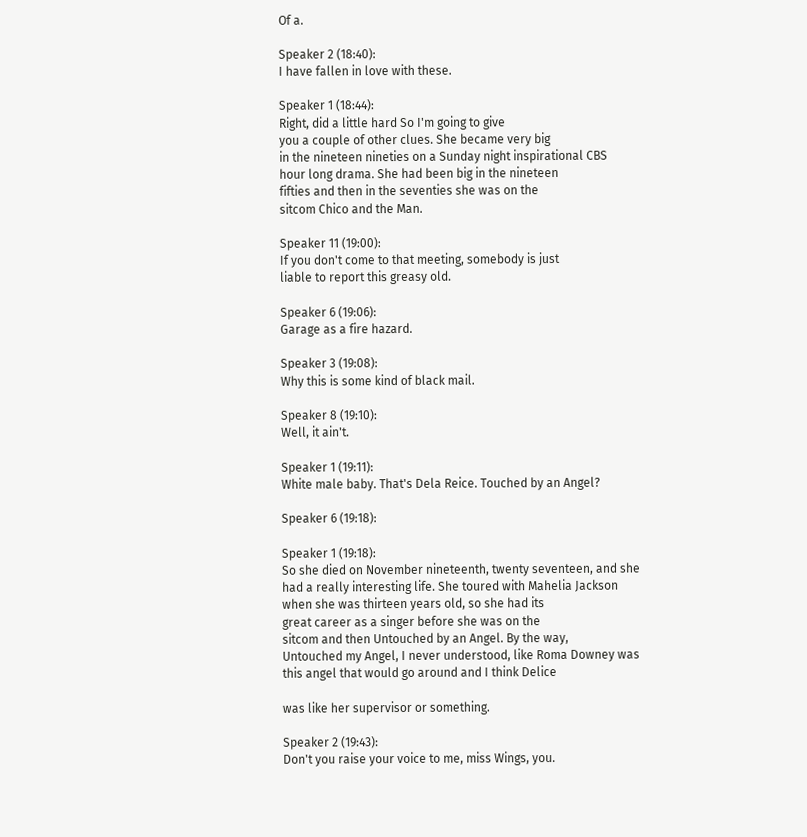Of a.

Speaker 2 (18:40):
I have fallen in love with these.

Speaker 1 (18:44):
Right, did a little hard So I'm going to give
you a couple of other clues. She became very big
in the nineteen nineties on a Sunday night inspirational CBS
hour long drama. She had been big in the nineteen
fifties and then in the seventies she was on the
sitcom Chico and the Man.

Speaker 11 (19:00):
If you don't come to that meeting, somebody is just
liable to report this greasy old.

Speaker 6 (19:06):
Garage as a fire hazard.

Speaker 3 (19:08):
Why this is some kind of black mail.

Speaker 8 (19:10):
Well, it ain't.

Speaker 1 (19:11):
White male baby. That's Dela Reice. Touched by an Angel?

Speaker 6 (19:18):

Speaker 1 (19:18):
So she died on November nineteenth, twenty seventeen, and she
had a really interesting life. She toured with Mahelia Jackson
when she was thirteen years old, so she had its
great career as a singer before she was on the
sitcom and then Untouched by an Angel. By the way,
Untouched my Angel, I never understood, like Roma Downey was
this angel that would go around and I think Delice

was like her supervisor or something.

Speaker 2 (19:43):
Don't you raise your voice to me, miss Wings, you.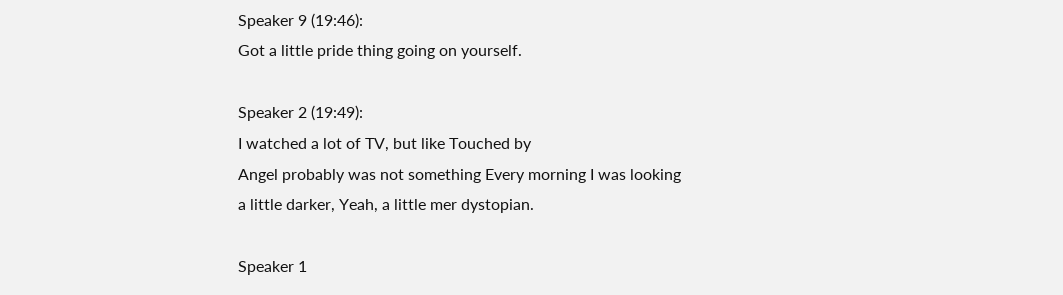Speaker 9 (19:46):
Got a little pride thing going on yourself.

Speaker 2 (19:49):
I watched a lot of TV, but like Touched by
Angel probably was not something Every morning I was looking
a little darker, Yeah, a little mer dystopian.

Speaker 1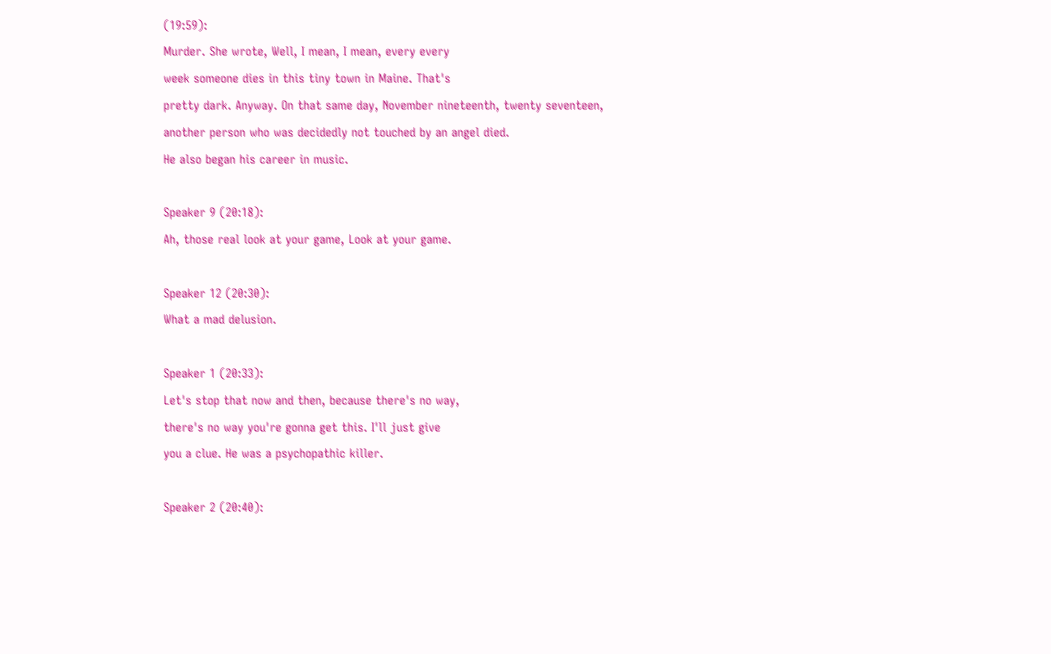(19:59):
Murder. She wrote, Well, I mean, I mean, every every
week someone dies in this tiny town in Maine. That's
pretty dark. Anyway. On that same day, November nineteenth, twenty seventeen,
another person who was decidedly not touched by an angel died.
He also began his career in music.

Speaker 9 (20:18):
Ah, those real look at your game, Look at your game.

Speaker 12 (20:30):
What a mad delusion.

Speaker 1 (20:33):
Let's stop that now and then, because there's no way,
there's no way you're gonna get this. I'll just give
you a clue. He was a psychopathic killer.

Speaker 2 (20:40):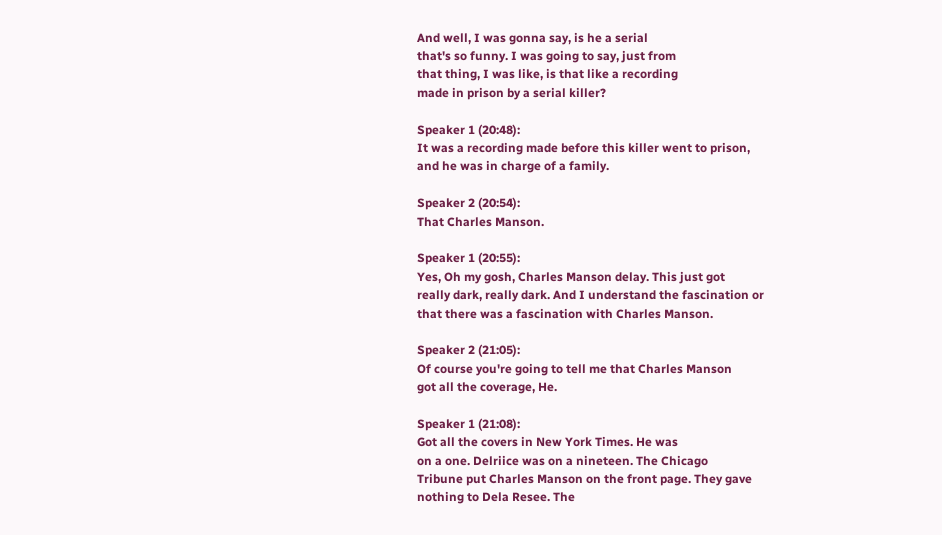And well, I was gonna say, is he a serial
that's so funny. I was going to say, just from
that thing, I was like, is that like a recording
made in prison by a serial killer?

Speaker 1 (20:48):
It was a recording made before this killer went to prison,
and he was in charge of a family.

Speaker 2 (20:54):
That Charles Manson.

Speaker 1 (20:55):
Yes, Oh my gosh, Charles Manson delay. This just got
really dark, really dark. And I understand the fascination or
that there was a fascination with Charles Manson.

Speaker 2 (21:05):
Of course you're going to tell me that Charles Manson
got all the coverage, He.

Speaker 1 (21:08):
Got all the covers in New York Times. He was
on a one. Delriice was on a nineteen. The Chicago
Tribune put Charles Manson on the front page. They gave
nothing to Dela Resee. The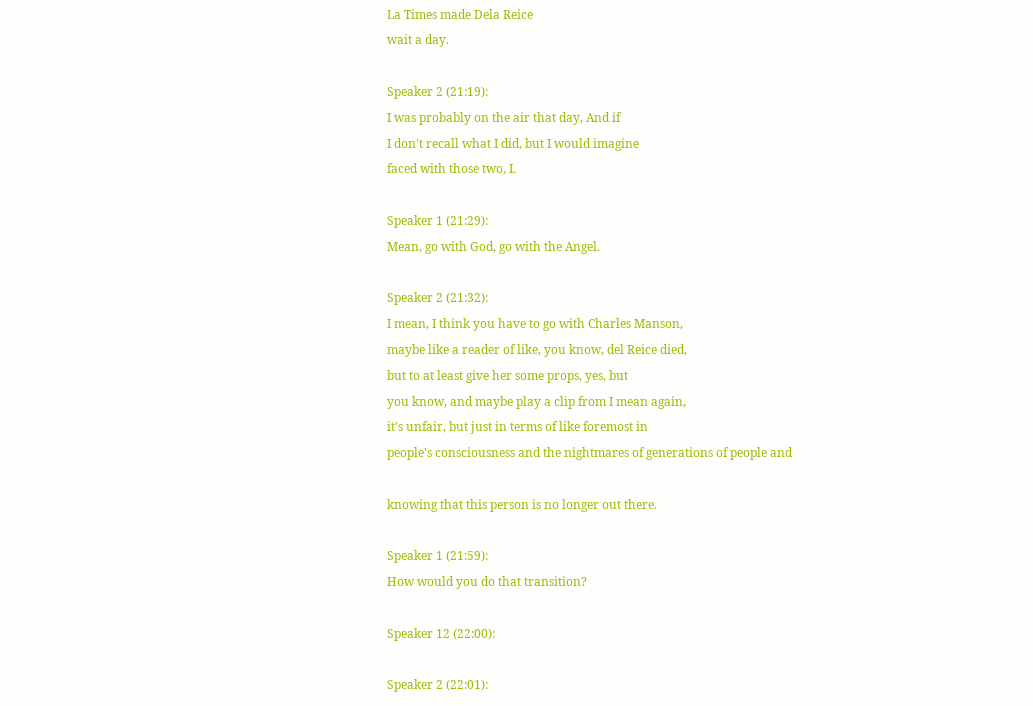La Times made Dela Reice
wait a day.

Speaker 2 (21:19):
I was probably on the air that day, And if
I don't recall what I did, but I would imagine
faced with those two, I.

Speaker 1 (21:29):
Mean, go with God, go with the Angel.

Speaker 2 (21:32):
I mean, I think you have to go with Charles Manson,
maybe like a reader of like, you know, del Reice died,
but to at least give her some props, yes, but
you know, and maybe play a clip from I mean again,
it's unfair, but just in terms of like foremost in
people's consciousness and the nightmares of generations of people and

knowing that this person is no longer out there.

Speaker 1 (21:59):
How would you do that transition?

Speaker 12 (22:00):

Speaker 2 (22:01):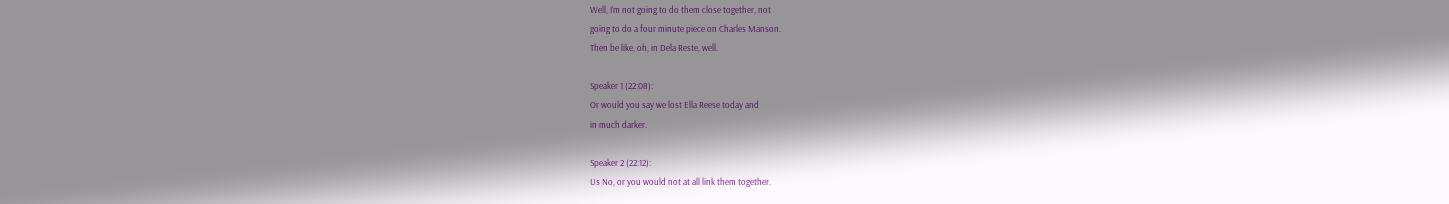Well, I'm not going to do them close together, not
going to do a four minute piece on Charles Manson.
Then be like, oh, in Dela Reste, well.

Speaker 1 (22:08):
Or would you say we lost Ella Reese today and
in much darker.

Speaker 2 (22:12):
Us No, or you would not at all link them together.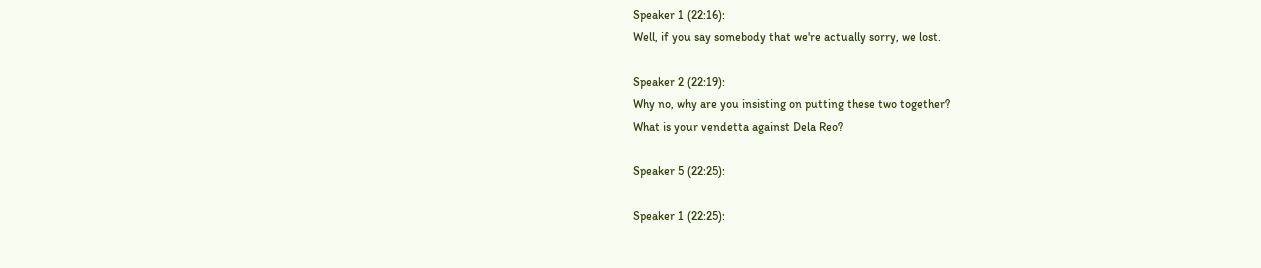Speaker 1 (22:16):
Well, if you say somebody that we're actually sorry, we lost.

Speaker 2 (22:19):
Why no, why are you insisting on putting these two together?
What is your vendetta against Dela Reo?

Speaker 5 (22:25):

Speaker 1 (22:25):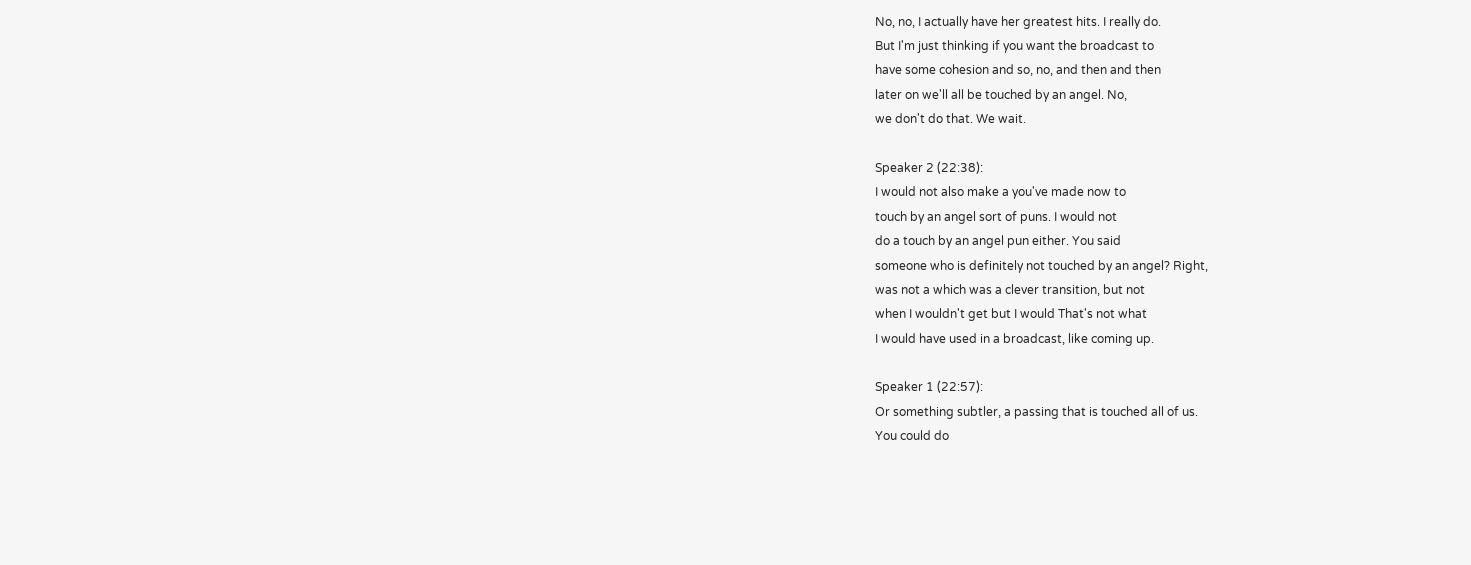No, no, I actually have her greatest hits. I really do.
But I'm just thinking if you want the broadcast to
have some cohesion and so, no, and then and then
later on we'll all be touched by an angel. No,
we don't do that. We wait.

Speaker 2 (22:38):
I would not also make a you've made now to
touch by an angel sort of puns. I would not
do a touch by an angel pun either. You said
someone who is definitely not touched by an angel? Right,
was not a which was a clever transition, but not
when I wouldn't get but I would That's not what
I would have used in a broadcast, like coming up.

Speaker 1 (22:57):
Or something subtler, a passing that is touched all of us.
You could do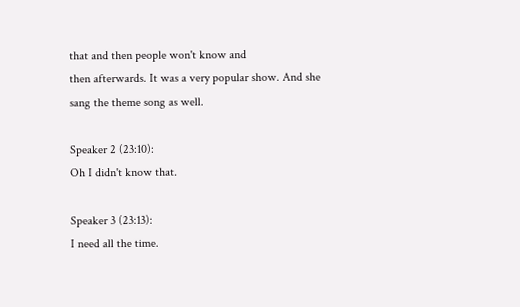that and then people won't know and
then afterwards. It was a very popular show. And she
sang the theme song as well.

Speaker 2 (23:10):
Oh I didn't know that.

Speaker 3 (23:13):
I need all the time.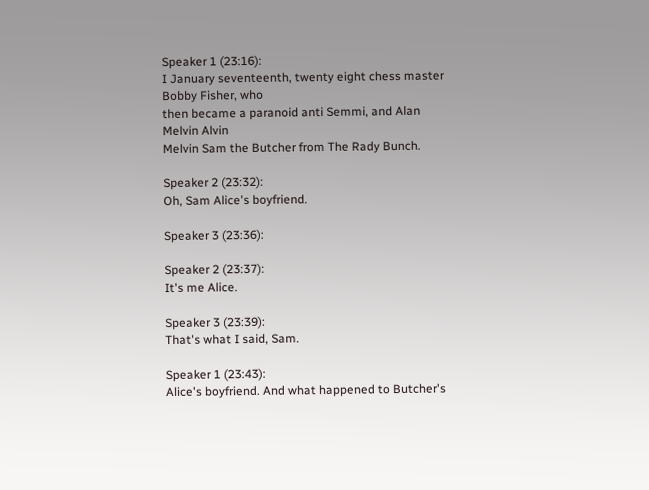Speaker 1 (23:16):
I January seventeenth, twenty eight chess master Bobby Fisher, who
then became a paranoid anti Semmi, and Alan Melvin Alvin
Melvin Sam the Butcher from The Rady Bunch.

Speaker 2 (23:32):
Oh, Sam Alice's boyfriend.

Speaker 3 (23:36):

Speaker 2 (23:37):
It's me Alice.

Speaker 3 (23:39):
That's what I said, Sam.

Speaker 1 (23:43):
Alice's boyfriend. And what happened to Butcher's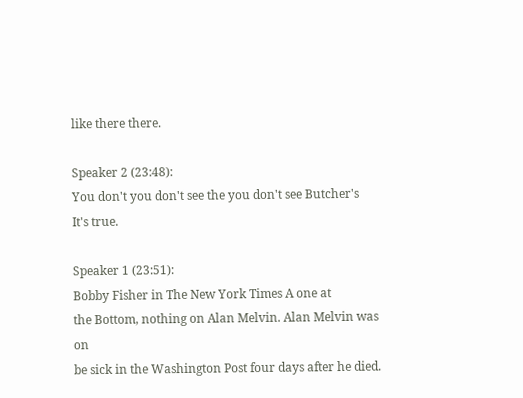like there there.

Speaker 2 (23:48):
You don't you don't see the you don't see Butcher's
It's true.

Speaker 1 (23:51):
Bobby Fisher in The New York Times A one at
the Bottom, nothing on Alan Melvin. Alan Melvin was on
be sick in the Washington Post four days after he died.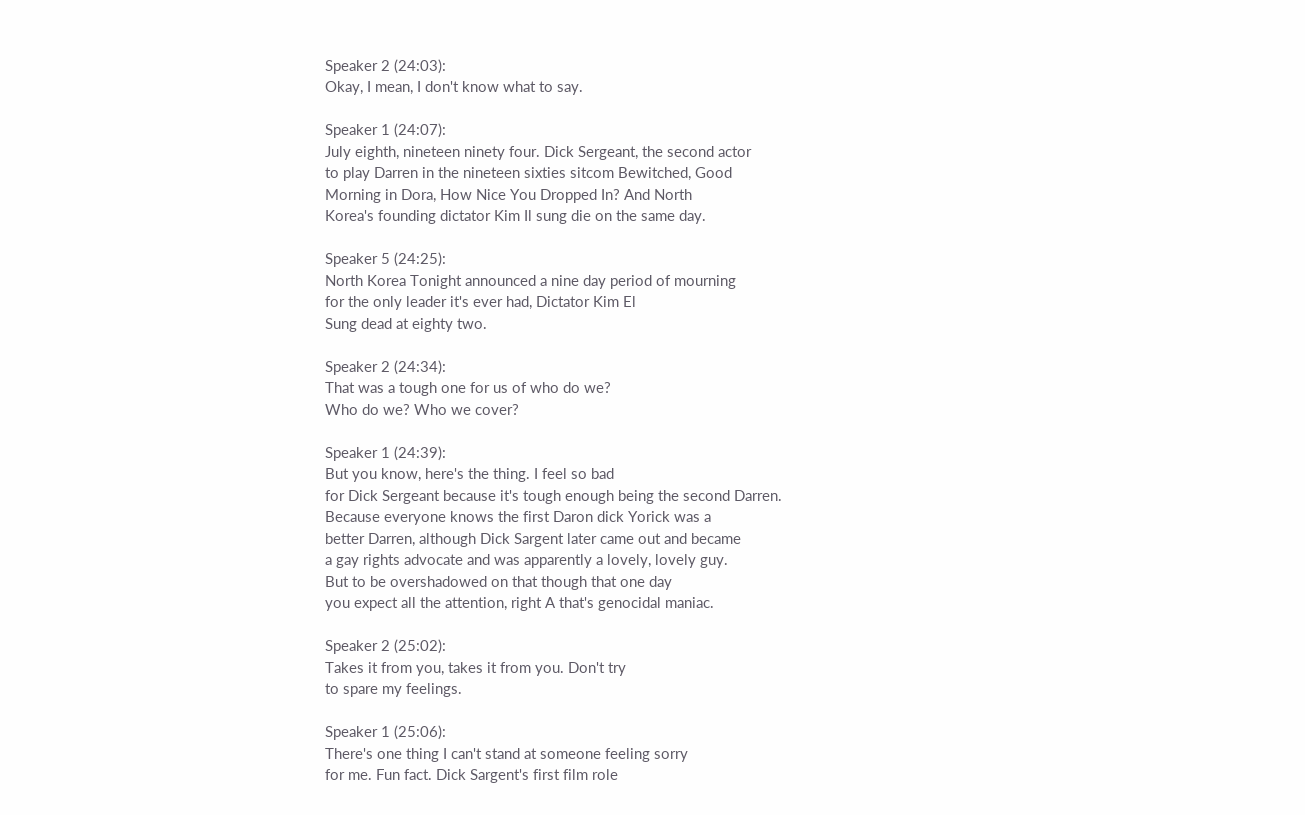Speaker 2 (24:03):
Okay, I mean, I don't know what to say.

Speaker 1 (24:07):
July eighth, nineteen ninety four. Dick Sergeant, the second actor
to play Darren in the nineteen sixties sitcom Bewitched, Good
Morning in Dora, How Nice You Dropped In? And North
Korea's founding dictator Kim Il sung die on the same day.

Speaker 5 (24:25):
North Korea Tonight announced a nine day period of mourning
for the only leader it's ever had, Dictator Kim El
Sung dead at eighty two.

Speaker 2 (24:34):
That was a tough one for us of who do we?
Who do we? Who we cover?

Speaker 1 (24:39):
But you know, here's the thing. I feel so bad
for Dick Sergeant because it's tough enough being the second Darren.
Because everyone knows the first Daron dick Yorick was a
better Darren, although Dick Sargent later came out and became
a gay rights advocate and was apparently a lovely, lovely guy.
But to be overshadowed on that though that one day
you expect all the attention, right A that's genocidal maniac.

Speaker 2 (25:02):
Takes it from you, takes it from you. Don't try
to spare my feelings.

Speaker 1 (25:06):
There's one thing I can't stand at someone feeling sorry
for me. Fun fact. Dick Sargent's first film role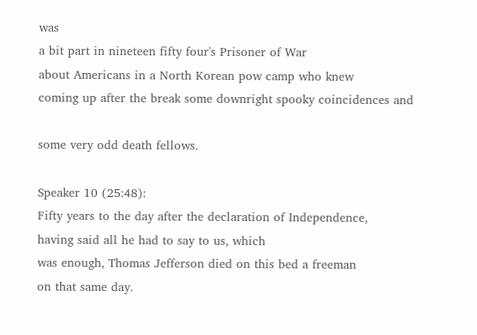was
a bit part in nineteen fifty four's Prisoner of War
about Americans in a North Korean pow camp who knew
coming up after the break some downright spooky coincidences and

some very odd death fellows.

Speaker 10 (25:48):
Fifty years to the day after the declaration of Independence,
having said all he had to say to us, which
was enough, Thomas Jefferson died on this bed a freeman
on that same day.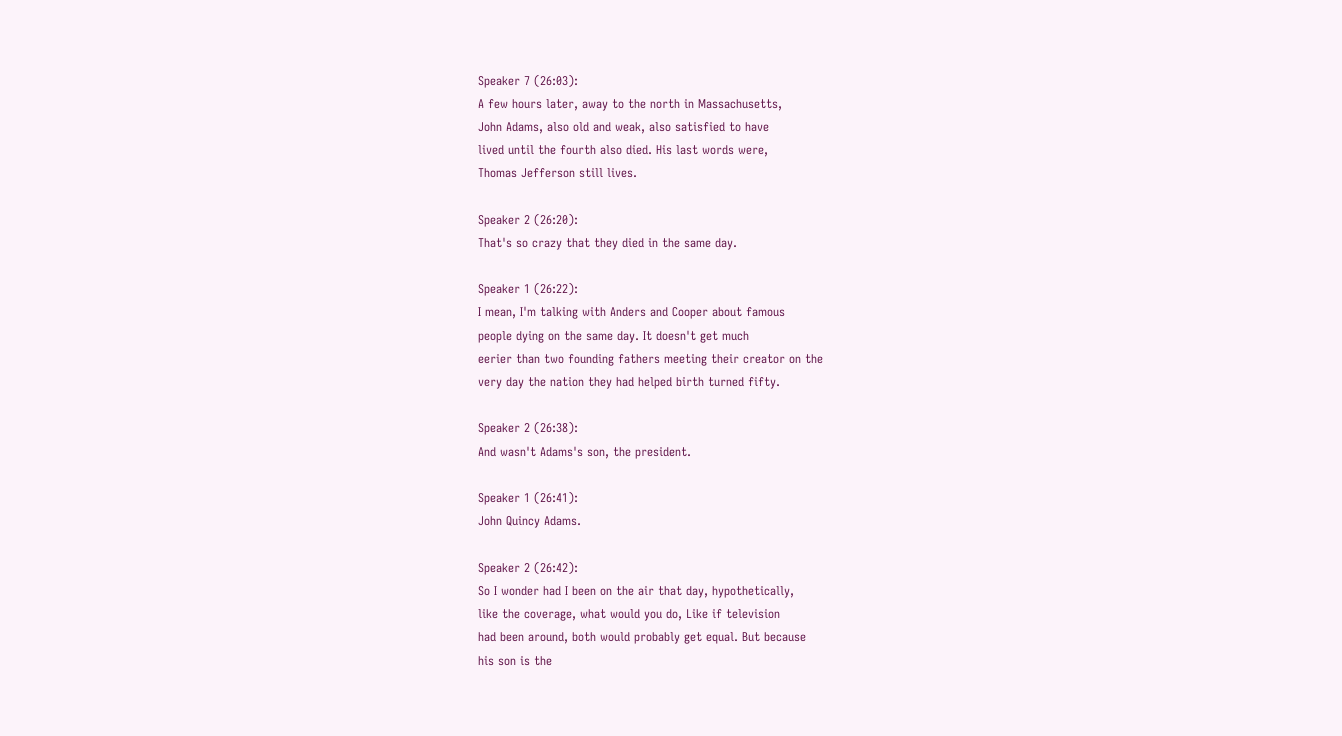Speaker 7 (26:03):
A few hours later, away to the north in Massachusetts,
John Adams, also old and weak, also satisfied to have
lived until the fourth also died. His last words were,
Thomas Jefferson still lives.

Speaker 2 (26:20):
That's so crazy that they died in the same day.

Speaker 1 (26:22):
I mean, I'm talking with Anders and Cooper about famous
people dying on the same day. It doesn't get much
eerier than two founding fathers meeting their creator on the
very day the nation they had helped birth turned fifty.

Speaker 2 (26:38):
And wasn't Adams's son, the president.

Speaker 1 (26:41):
John Quincy Adams.

Speaker 2 (26:42):
So I wonder had I been on the air that day, hypothetically,
like the coverage, what would you do, Like if television
had been around, both would probably get equal. But because
his son is the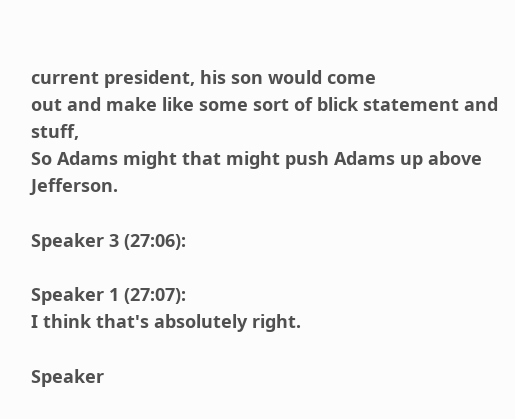current president, his son would come
out and make like some sort of blick statement and stuff,
So Adams might that might push Adams up above Jefferson.

Speaker 3 (27:06):

Speaker 1 (27:07):
I think that's absolutely right.

Speaker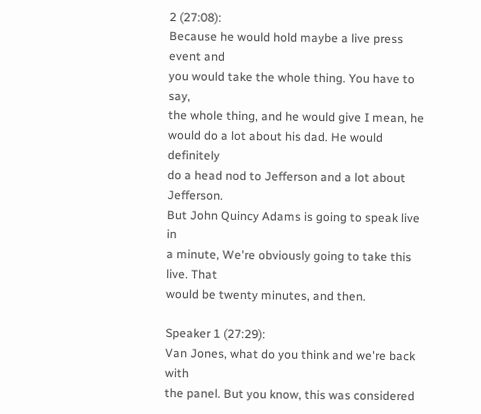2 (27:08):
Because he would hold maybe a live press event and
you would take the whole thing. You have to say,
the whole thing, and he would give I mean, he
would do a lot about his dad. He would definitely
do a head nod to Jefferson and a lot about Jefferson.
But John Quincy Adams is going to speak live in
a minute, We're obviously going to take this live. That
would be twenty minutes, and then.

Speaker 1 (27:29):
Van Jones, what do you think and we're back with
the panel. But you know, this was considered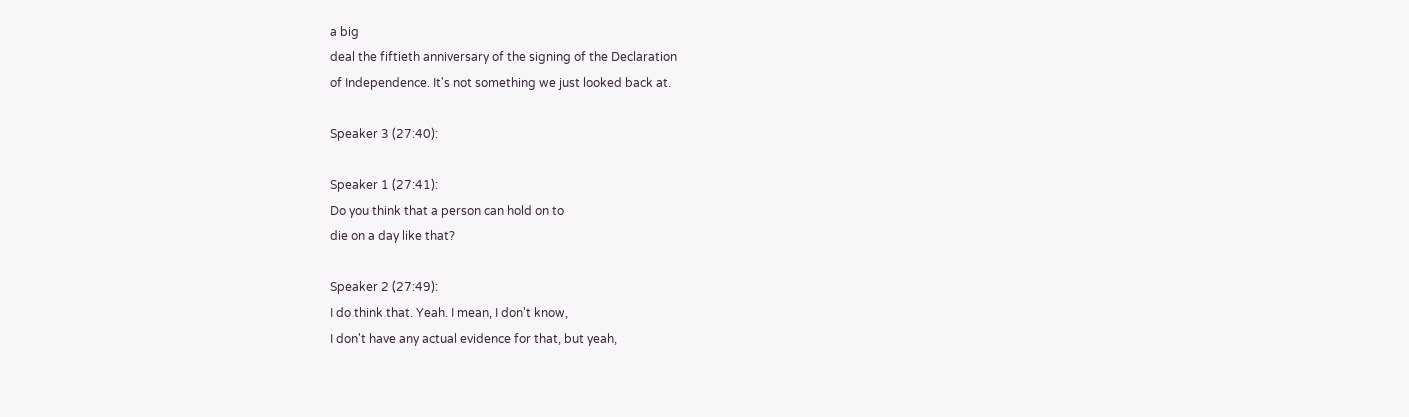a big
deal the fiftieth anniversary of the signing of the Declaration
of Independence. It's not something we just looked back at.

Speaker 3 (27:40):

Speaker 1 (27:41):
Do you think that a person can hold on to
die on a day like that?

Speaker 2 (27:49):
I do think that. Yeah. I mean, I don't know,
I don't have any actual evidence for that, but yeah,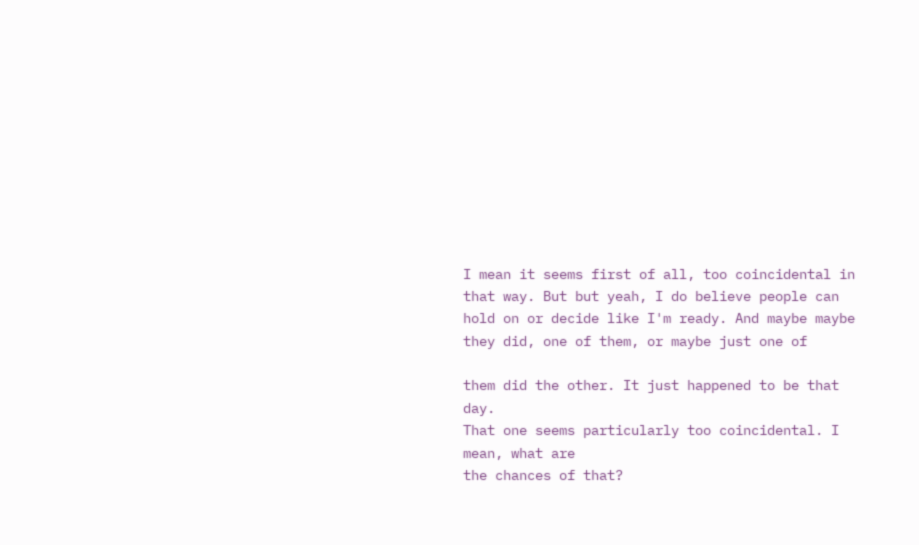I mean it seems first of all, too coincidental in
that way. But but yeah, I do believe people can
hold on or decide like I'm ready. And maybe maybe
they did, one of them, or maybe just one of

them did the other. It just happened to be that day.
That one seems particularly too coincidental. I mean, what are
the chances of that?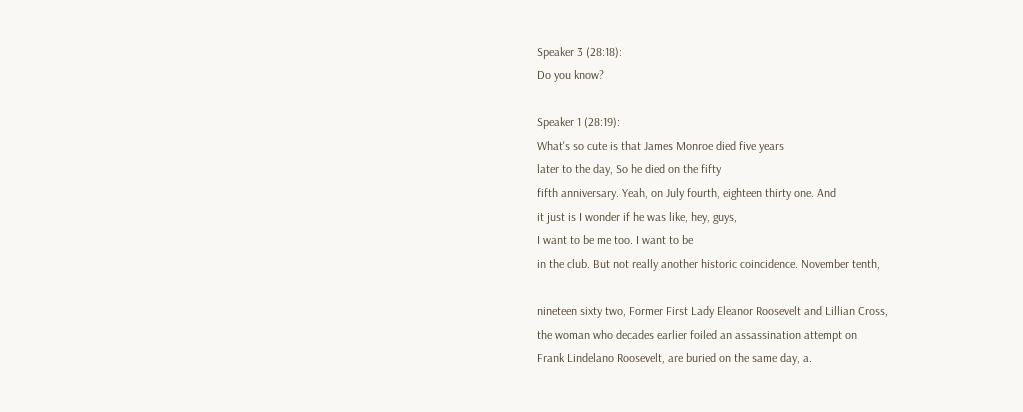Speaker 3 (28:18):
Do you know?

Speaker 1 (28:19):
What's so cute is that James Monroe died five years
later to the day, So he died on the fifty
fifth anniversary. Yeah, on July fourth, eighteen thirty one. And
it just is I wonder if he was like, hey, guys,
I want to be me too. I want to be
in the club. But not really another historic coincidence. November tenth,

nineteen sixty two, Former First Lady Eleanor Roosevelt and Lillian Cross,
the woman who decades earlier foiled an assassination attempt on
Frank Lindelano Roosevelt, are buried on the same day, a.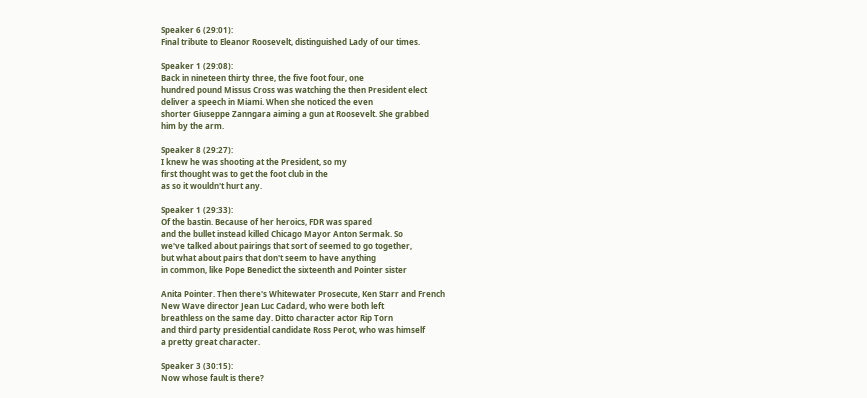Speaker 6 (29:01):
Final tribute to Eleanor Roosevelt, distinguished Lady of our times.

Speaker 1 (29:08):
Back in nineteen thirty three, the five foot four, one
hundred pound Missus Cross was watching the then President elect
deliver a speech in Miami. When she noticed the even
shorter Giuseppe Zanngara aiming a gun at Roosevelt. She grabbed
him by the arm.

Speaker 8 (29:27):
I knew he was shooting at the President, so my
first thought was to get the foot club in the
as so it wouldn't hurt any.

Speaker 1 (29:33):
Of the bastin. Because of her heroics, FDR was spared
and the bullet instead killed Chicago Mayor Anton Sermak. So
we've talked about pairings that sort of seemed to go together,
but what about pairs that don't seem to have anything
in common, like Pope Benedict the sixteenth and Pointer sister

Anita Pointer. Then there's Whitewater Prosecute, Ken Starr and French
New Wave director Jean Luc Cadard, who were both left
breathless on the same day. Ditto character actor Rip Torn
and third party presidential candidate Ross Perot, who was himself
a pretty great character.

Speaker 3 (30:15):
Now whose fault is there?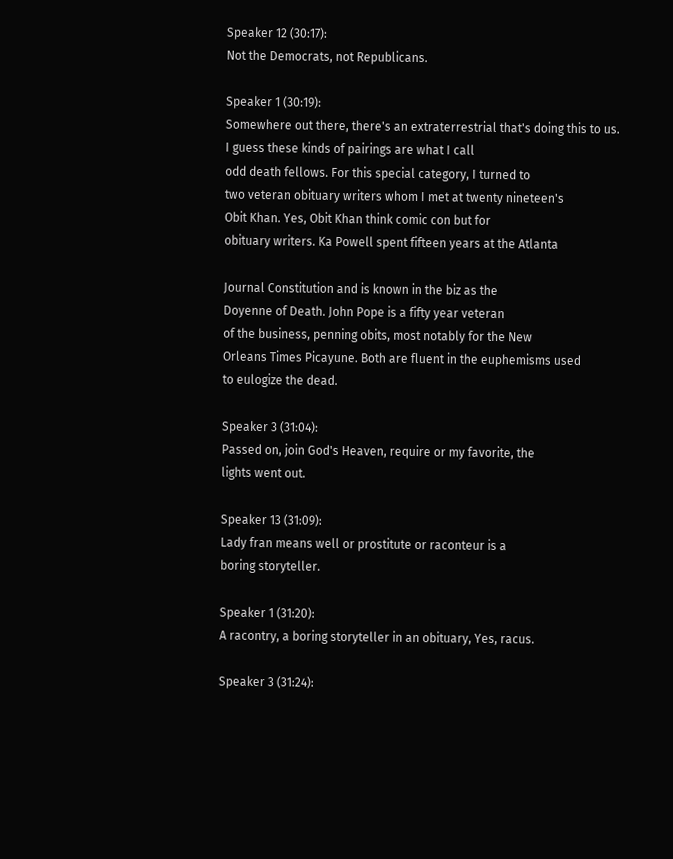Speaker 12 (30:17):
Not the Democrats, not Republicans.

Speaker 1 (30:19):
Somewhere out there, there's an extraterrestrial that's doing this to us.
I guess these kinds of pairings are what I call
odd death fellows. For this special category, I turned to
two veteran obituary writers whom I met at twenty nineteen's
Obit Khan. Yes, Obit Khan think comic con but for
obituary writers. Ka Powell spent fifteen years at the Atlanta

Journal Constitution and is known in the biz as the
Doyenne of Death. John Pope is a fifty year veteran
of the business, penning obits, most notably for the New
Orleans Times Picayune. Both are fluent in the euphemisms used
to eulogize the dead.

Speaker 3 (31:04):
Passed on, join God's Heaven, require or my favorite, the
lights went out.

Speaker 13 (31:09):
Lady fran means well or prostitute or raconteur is a
boring storyteller.

Speaker 1 (31:20):
A racontry, a boring storyteller in an obituary, Yes, racus.

Speaker 3 (31:24):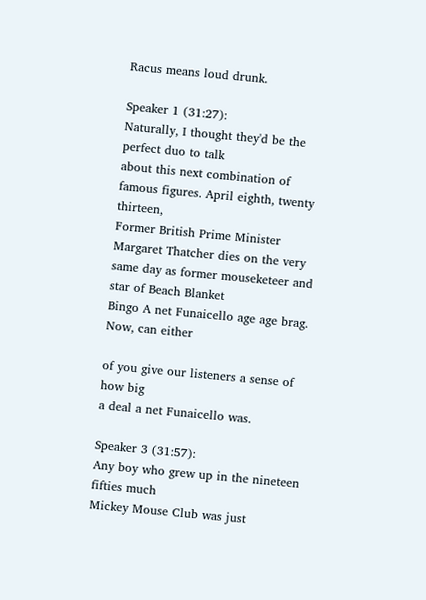Racus means loud drunk.

Speaker 1 (31:27):
Naturally, I thought they'd be the perfect duo to talk
about this next combination of famous figures. April eighth, twenty thirteen,
Former British Prime Minister Margaret Thatcher dies on the very
same day as former mouseketeer and star of Beach Blanket
Bingo A net Funaicello age age brag. Now, can either

of you give our listeners a sense of how big
a deal a net Funaicello was.

Speaker 3 (31:57):
Any boy who grew up in the nineteen fifties much
Mickey Mouse Club was just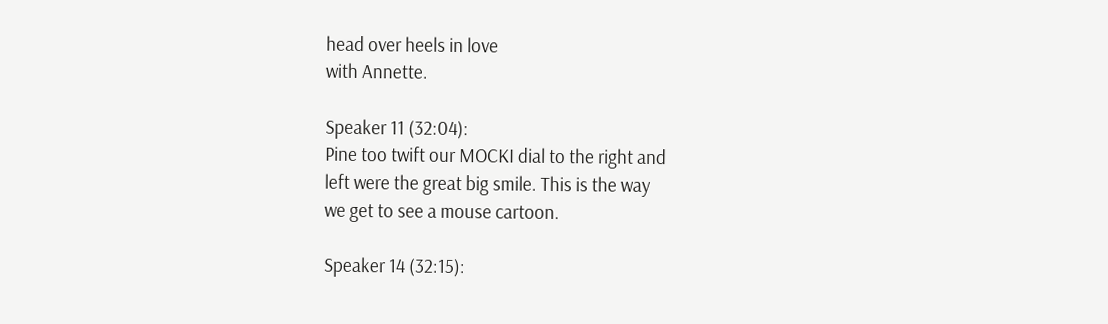head over heels in love
with Annette.

Speaker 11 (32:04):
Pine too twift our MOCKI dial to the right and
left were the great big smile. This is the way
we get to see a mouse cartoon.

Speaker 14 (32:15):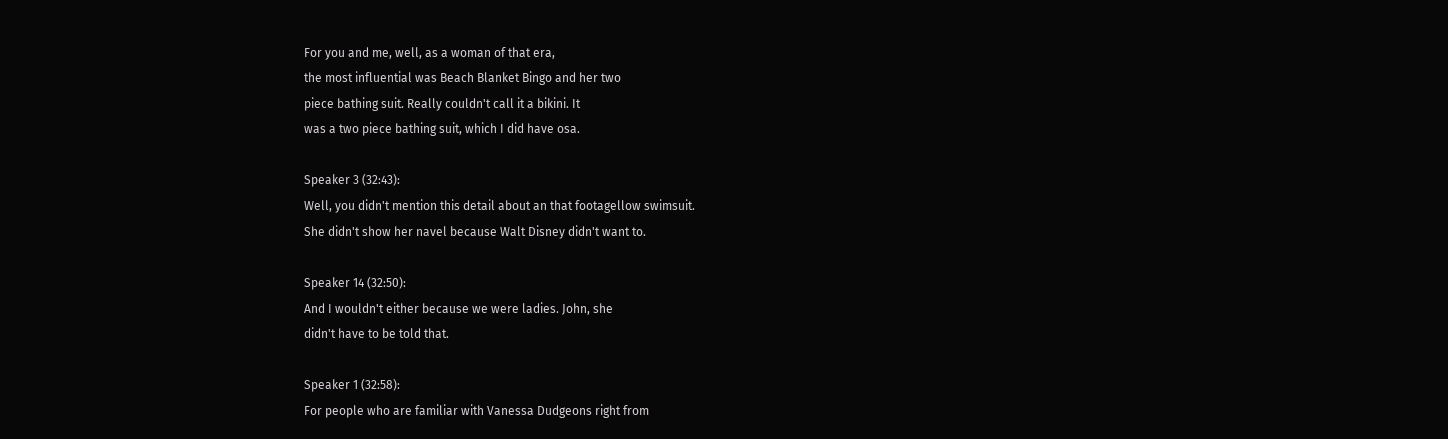For you and me, well, as a woman of that era,
the most influential was Beach Blanket Bingo and her two
piece bathing suit. Really couldn't call it a bikini. It
was a two piece bathing suit, which I did have osa.

Speaker 3 (32:43):
Well, you didn't mention this detail about an that footagellow swimsuit.
She didn't show her navel because Walt Disney didn't want to.

Speaker 14 (32:50):
And I wouldn't either because we were ladies. John, she
didn't have to be told that.

Speaker 1 (32:58):
For people who are familiar with Vanessa Dudgeons right from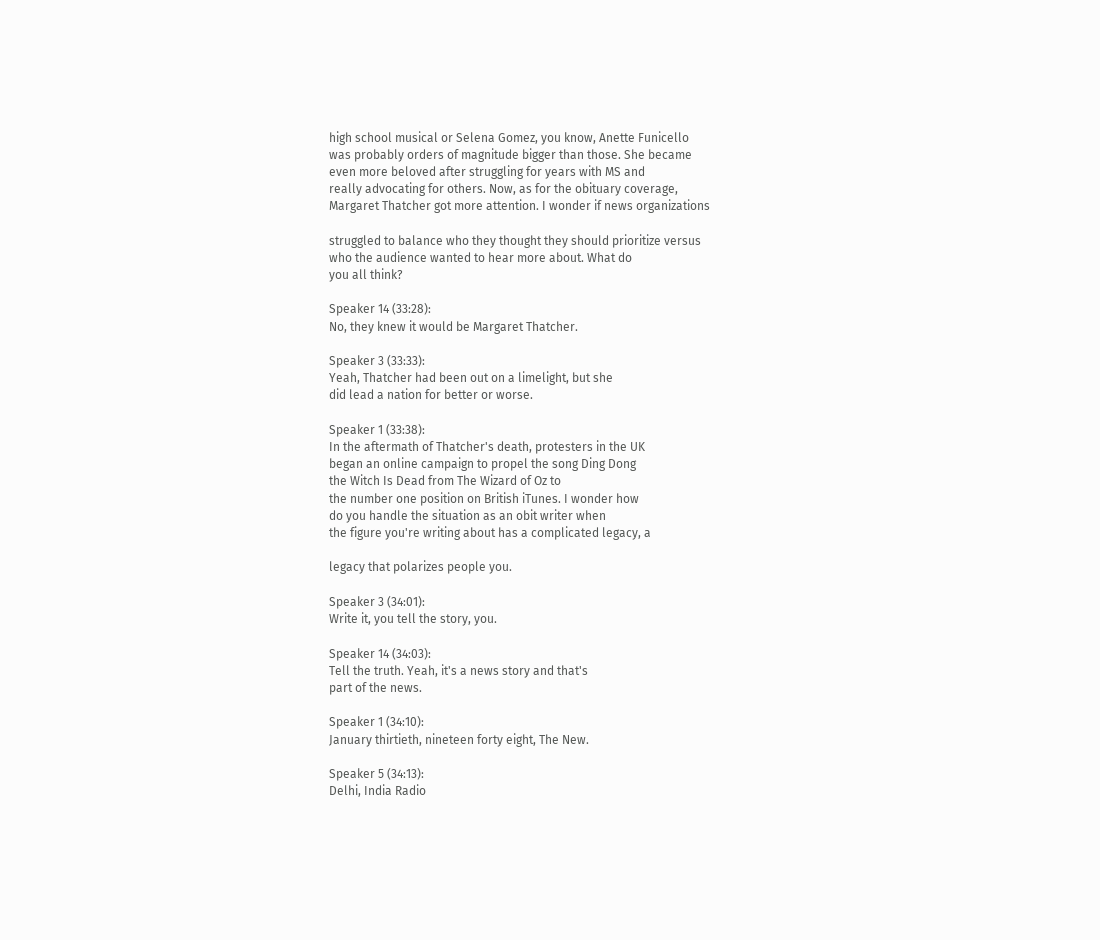high school musical or Selena Gomez, you know, Anette Funicello
was probably orders of magnitude bigger than those. She became
even more beloved after struggling for years with MS and
really advocating for others. Now, as for the obituary coverage,
Margaret Thatcher got more attention. I wonder if news organizations

struggled to balance who they thought they should prioritize versus
who the audience wanted to hear more about. What do
you all think?

Speaker 14 (33:28):
No, they knew it would be Margaret Thatcher.

Speaker 3 (33:33):
Yeah, Thatcher had been out on a limelight, but she
did lead a nation for better or worse.

Speaker 1 (33:38):
In the aftermath of Thatcher's death, protesters in the UK
began an online campaign to propel the song Ding Dong
the Witch Is Dead from The Wizard of Oz to
the number one position on British iTunes. I wonder how
do you handle the situation as an obit writer when
the figure you're writing about has a complicated legacy, a

legacy that polarizes people you.

Speaker 3 (34:01):
Write it, you tell the story, you.

Speaker 14 (34:03):
Tell the truth. Yeah, it's a news story and that's
part of the news.

Speaker 1 (34:10):
January thirtieth, nineteen forty eight, The New.

Speaker 5 (34:13):
Delhi, India Radio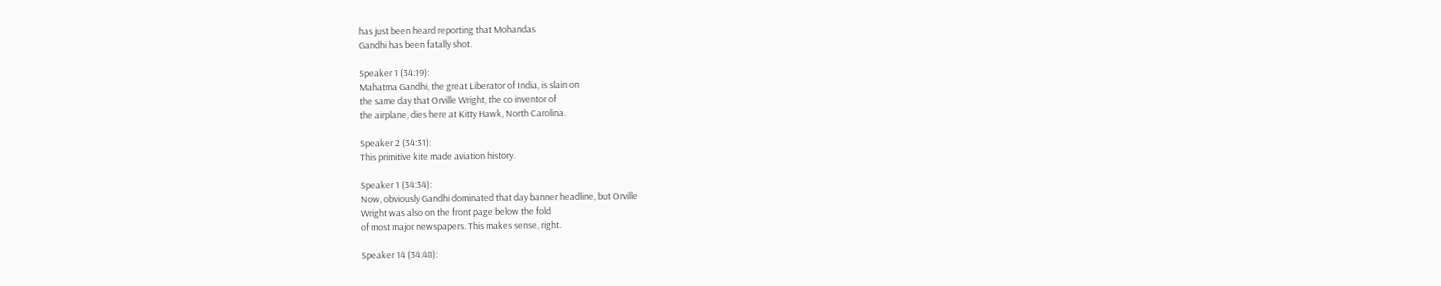has just been heard reporting that Mohandas
Gandhi has been fatally shot.

Speaker 1 (34:19):
Mahatma Gandhi, the great Liberator of India, is slain on
the same day that Orville Wright, the co inventor of
the airplane, dies here at Kitty Hawk, North Carolina.

Speaker 2 (34:31):
This primitive kite made aviation history.

Speaker 1 (34:34):
Now, obviously Gandhi dominated that day banner headline, but Orville
Wright was also on the front page below the fold
of most major newspapers. This makes sense, right.

Speaker 14 (34:48):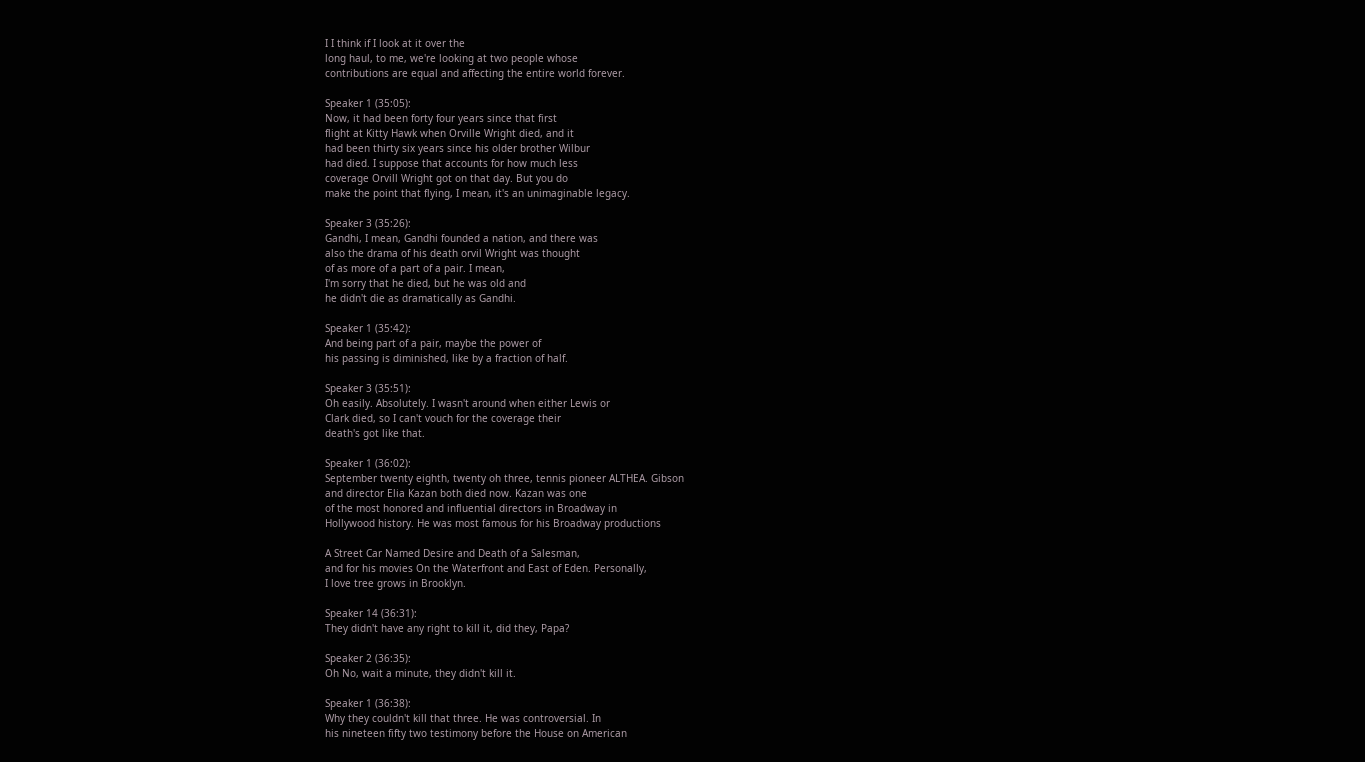I I think if I look at it over the
long haul, to me, we're looking at two people whose
contributions are equal and affecting the entire world forever.

Speaker 1 (35:05):
Now, it had been forty four years since that first
flight at Kitty Hawk when Orville Wright died, and it
had been thirty six years since his older brother Wilbur
had died. I suppose that accounts for how much less
coverage Orvill Wright got on that day. But you do
make the point that flying, I mean, it's an unimaginable legacy.

Speaker 3 (35:26):
Gandhi, I mean, Gandhi founded a nation, and there was
also the drama of his death orvil Wright was thought
of as more of a part of a pair. I mean,
I'm sorry that he died, but he was old and
he didn't die as dramatically as Gandhi.

Speaker 1 (35:42):
And being part of a pair, maybe the power of
his passing is diminished, like by a fraction of half.

Speaker 3 (35:51):
Oh easily. Absolutely. I wasn't around when either Lewis or
Clark died, so I can't vouch for the coverage their
death's got like that.

Speaker 1 (36:02):
September twenty eighth, twenty oh three, tennis pioneer ALTHEA. Gibson
and director Elia Kazan both died now. Kazan was one
of the most honored and influential directors in Broadway in
Hollywood history. He was most famous for his Broadway productions

A Street Car Named Desire and Death of a Salesman,
and for his movies On the Waterfront and East of Eden. Personally,
I love tree grows in Brooklyn.

Speaker 14 (36:31):
They didn't have any right to kill it, did they, Papa?

Speaker 2 (36:35):
Oh No, wait a minute, they didn't kill it.

Speaker 1 (36:38):
Why they couldn't kill that three. He was controversial. In
his nineteen fifty two testimony before the House on American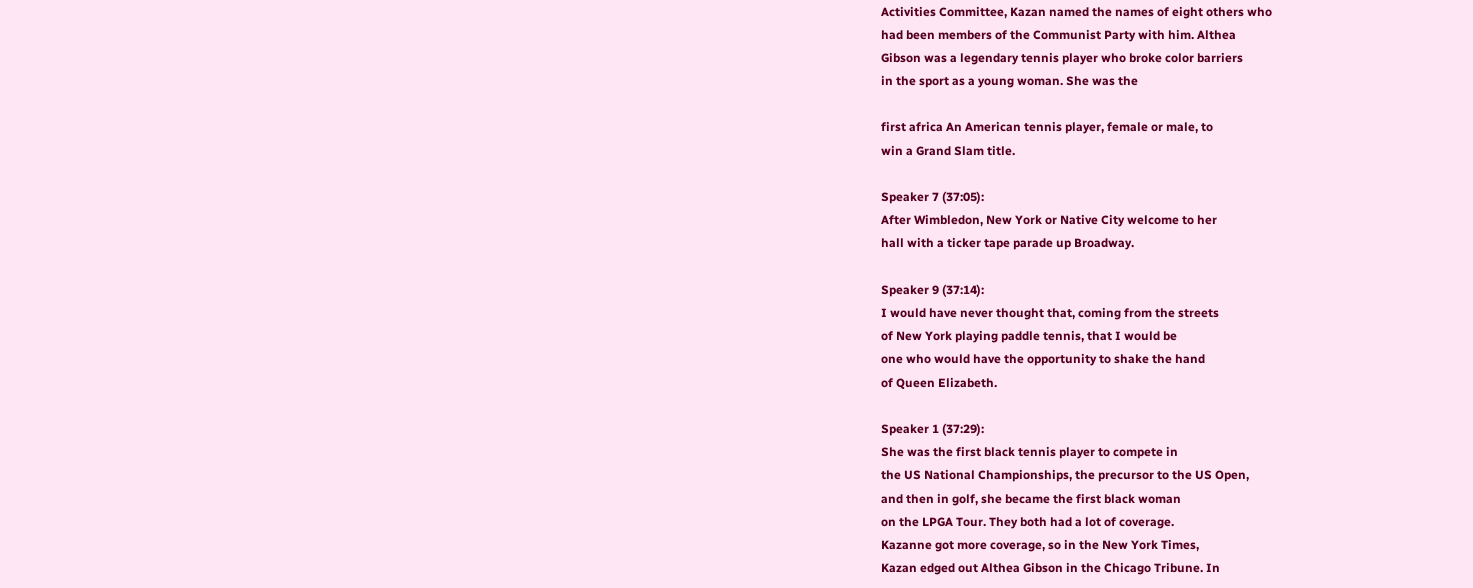Activities Committee, Kazan named the names of eight others who
had been members of the Communist Party with him. Althea
Gibson was a legendary tennis player who broke color barriers
in the sport as a young woman. She was the

first africa An American tennis player, female or male, to
win a Grand Slam title.

Speaker 7 (37:05):
After Wimbledon, New York or Native City welcome to her
hall with a ticker tape parade up Broadway.

Speaker 9 (37:14):
I would have never thought that, coming from the streets
of New York playing paddle tennis, that I would be
one who would have the opportunity to shake the hand
of Queen Elizabeth.

Speaker 1 (37:29):
She was the first black tennis player to compete in
the US National Championships, the precursor to the US Open,
and then in golf, she became the first black woman
on the LPGA Tour. They both had a lot of coverage.
Kazanne got more coverage, so in the New York Times,
Kazan edged out Althea Gibson in the Chicago Tribune. In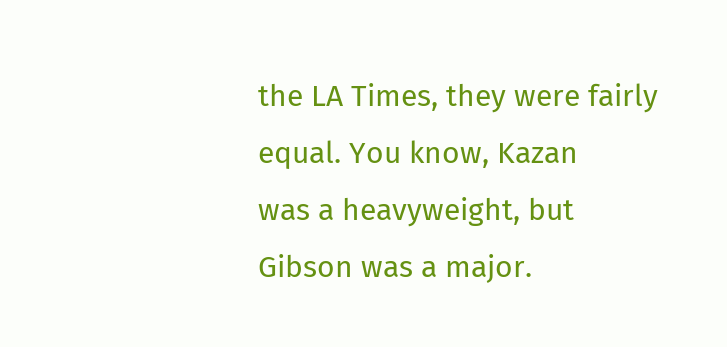the LA Times, they were fairly equal. You know, Kazan
was a heavyweight, but Gibson was a major.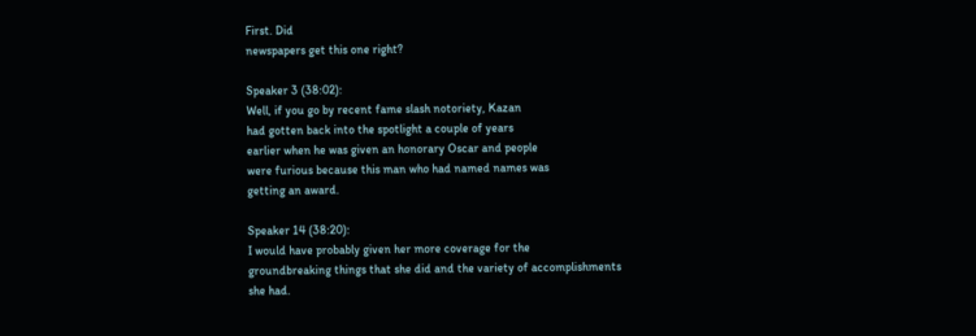First. Did
newspapers get this one right?

Speaker 3 (38:02):
Well, if you go by recent fame slash notoriety, Kazan
had gotten back into the spotlight a couple of years
earlier when he was given an honorary Oscar and people
were furious because this man who had named names was
getting an award.

Speaker 14 (38:20):
I would have probably given her more coverage for the
groundbreaking things that she did and the variety of accomplishments
she had.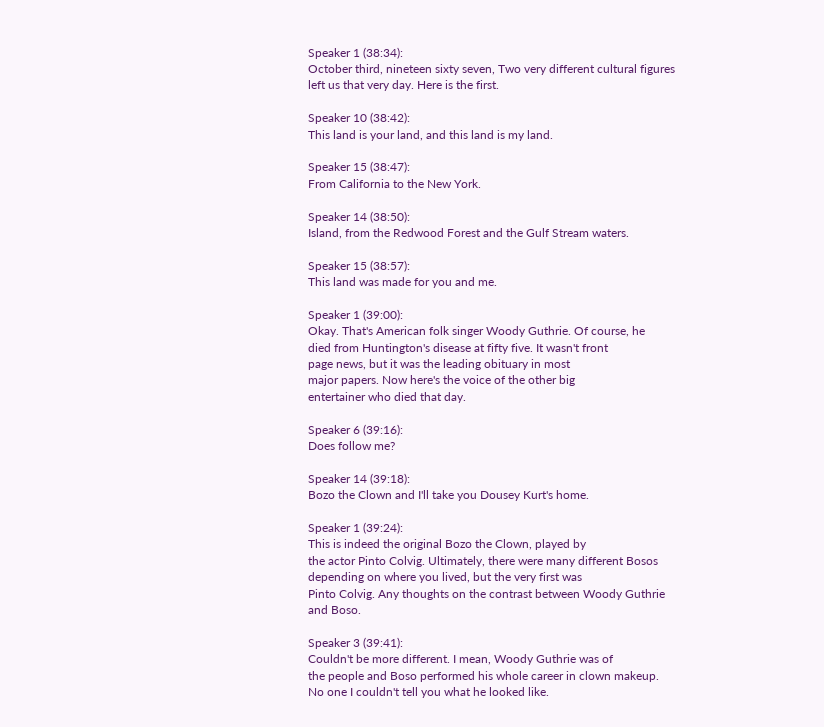Speaker 1 (38:34):
October third, nineteen sixty seven, Two very different cultural figures
left us that very day. Here is the first.

Speaker 10 (38:42):
This land is your land, and this land is my land.

Speaker 15 (38:47):
From California to the New York.

Speaker 14 (38:50):
Island, from the Redwood Forest and the Gulf Stream waters.

Speaker 15 (38:57):
This land was made for you and me.

Speaker 1 (39:00):
Okay. That's American folk singer Woody Guthrie. Of course, he
died from Huntington's disease at fifty five. It wasn't front
page news, but it was the leading obituary in most
major papers. Now here's the voice of the other big
entertainer who died that day.

Speaker 6 (39:16):
Does follow me?

Speaker 14 (39:18):
Bozo the Clown and I'll take you Dousey Kurt's home.

Speaker 1 (39:24):
This is indeed the original Bozo the Clown, played by
the actor Pinto Colvig. Ultimately, there were many different Bosos
depending on where you lived, but the very first was
Pinto Colvig. Any thoughts on the contrast between Woody Guthrie
and Boso.

Speaker 3 (39:41):
Couldn't be more different. I mean, Woody Guthrie was of
the people and Boso performed his whole career in clown makeup.
No one I couldn't tell you what he looked like.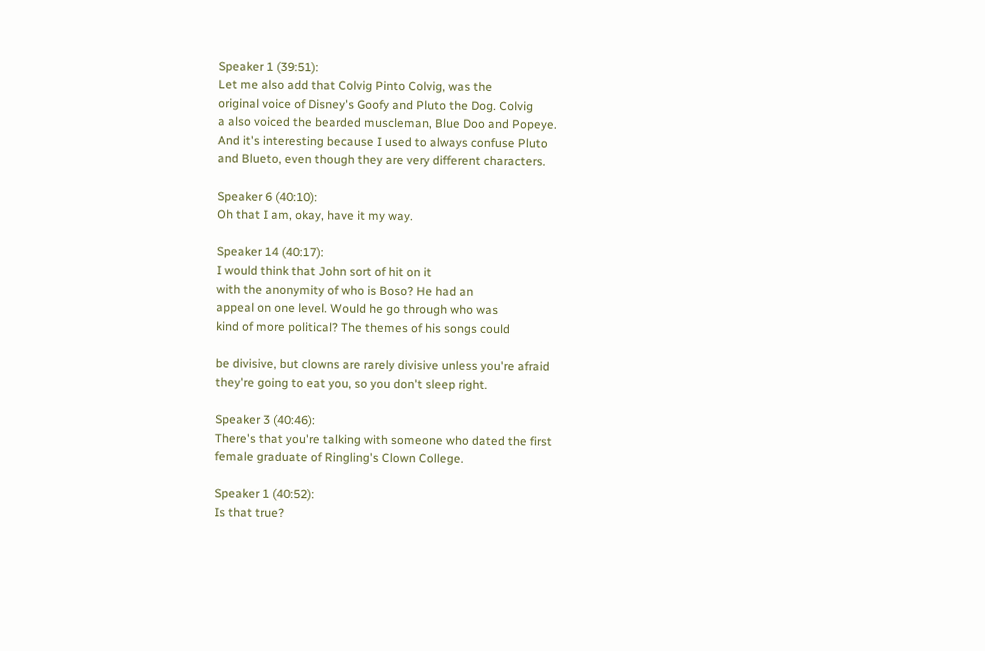Speaker 1 (39:51):
Let me also add that Colvig Pinto Colvig, was the
original voice of Disney's Goofy and Pluto the Dog. Colvig
a also voiced the bearded muscleman, Blue Doo and Popeye.
And it's interesting because I used to always confuse Pluto
and Blueto, even though they are very different characters.

Speaker 6 (40:10):
Oh that I am, okay, have it my way.

Speaker 14 (40:17):
I would think that John sort of hit on it
with the anonymity of who is Boso? He had an
appeal on one level. Would he go through who was
kind of more political? The themes of his songs could

be divisive, but clowns are rarely divisive unless you're afraid
they're going to eat you, so you don't sleep right.

Speaker 3 (40:46):
There's that you're talking with someone who dated the first
female graduate of Ringling's Clown College.

Speaker 1 (40:52):
Is that true?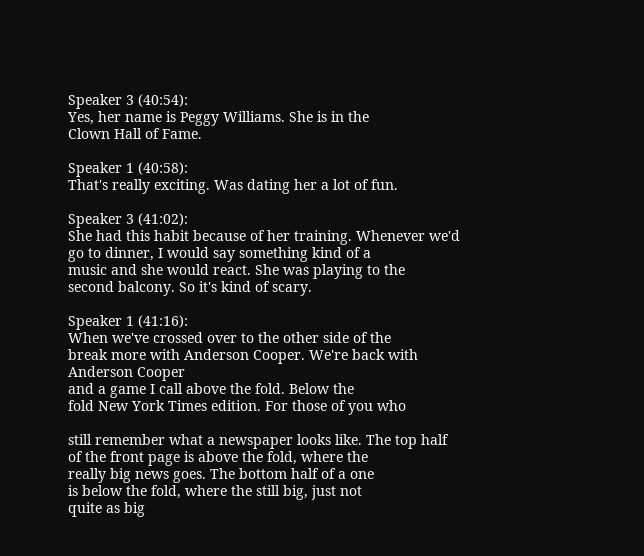Speaker 3 (40:54):
Yes, her name is Peggy Williams. She is in the
Clown Hall of Fame.

Speaker 1 (40:58):
That's really exciting. Was dating her a lot of fun.

Speaker 3 (41:02):
She had this habit because of her training. Whenever we'd
go to dinner, I would say something kind of a
music and she would react. She was playing to the
second balcony. So it's kind of scary.

Speaker 1 (41:16):
When we've crossed over to the other side of the
break more with Anderson Cooper. We're back with Anderson Cooper
and a game I call above the fold. Below the
fold New York Times edition. For those of you who

still remember what a newspaper looks like. The top half
of the front page is above the fold, where the
really big news goes. The bottom half of a one
is below the fold, where the still big, just not
quite as big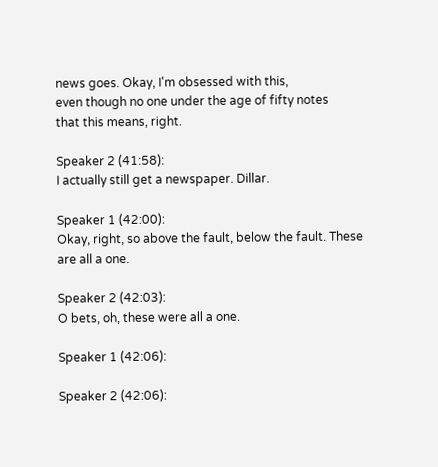news goes. Okay, I'm obsessed with this,
even though no one under the age of fifty notes
that this means, right.

Speaker 2 (41:58):
I actually still get a newspaper. Dillar.

Speaker 1 (42:00):
Okay, right, so above the fault, below the fault. These
are all a one.

Speaker 2 (42:03):
O bets, oh, these were all a one.

Speaker 1 (42:06):

Speaker 2 (42:06):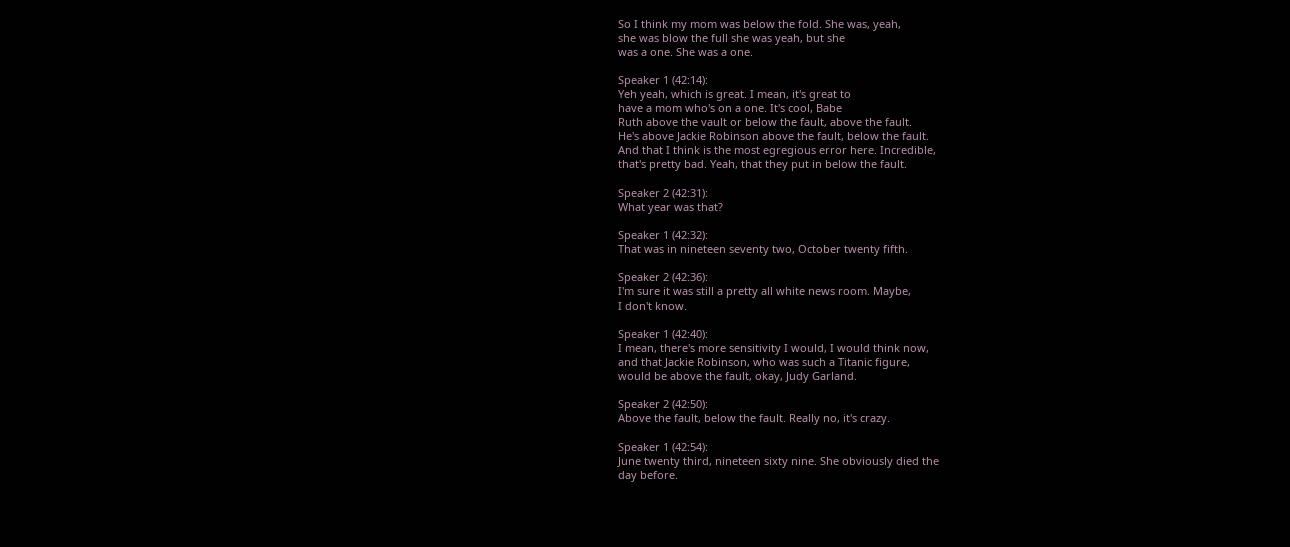So I think my mom was below the fold. She was, yeah,
she was blow the full she was yeah, but she
was a one. She was a one.

Speaker 1 (42:14):
Yeh yeah, which is great. I mean, it's great to
have a mom who's on a one. It's cool, Babe
Ruth above the vault or below the fault, above the fault.
He's above Jackie Robinson above the fault, below the fault.
And that I think is the most egregious error here. Incredible,
that's pretty bad. Yeah, that they put in below the fault.

Speaker 2 (42:31):
What year was that?

Speaker 1 (42:32):
That was in nineteen seventy two, October twenty fifth.

Speaker 2 (42:36):
I'm sure it was still a pretty all white news room. Maybe,
I don't know.

Speaker 1 (42:40):
I mean, there's more sensitivity I would, I would think now,
and that Jackie Robinson, who was such a Titanic figure,
would be above the fault, okay, Judy Garland.

Speaker 2 (42:50):
Above the fault, below the fault. Really no, it's crazy.

Speaker 1 (42:54):
June twenty third, nineteen sixty nine. She obviously died the
day before.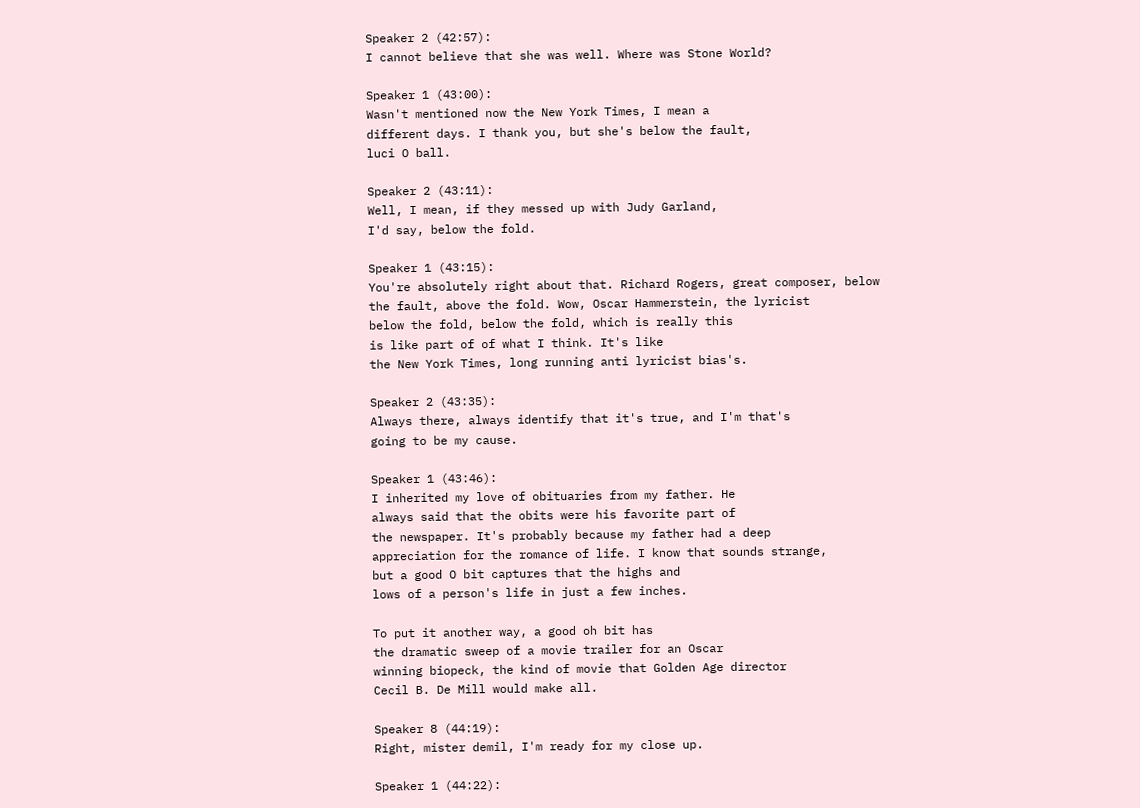Speaker 2 (42:57):
I cannot believe that she was well. Where was Stone World?

Speaker 1 (43:00):
Wasn't mentioned now the New York Times, I mean a
different days. I thank you, but she's below the fault,
luci O ball.

Speaker 2 (43:11):
Well, I mean, if they messed up with Judy Garland,
I'd say, below the fold.

Speaker 1 (43:15):
You're absolutely right about that. Richard Rogers, great composer, below
the fault, above the fold. Wow, Oscar Hammerstein, the lyricist
below the fold, below the fold, which is really this
is like part of of what I think. It's like
the New York Times, long running anti lyricist bias's.

Speaker 2 (43:35):
Always there, always identify that it's true, and I'm that's
going to be my cause.

Speaker 1 (43:46):
I inherited my love of obituaries from my father. He
always said that the obits were his favorite part of
the newspaper. It's probably because my father had a deep
appreciation for the romance of life. I know that sounds strange,
but a good O bit captures that the highs and
lows of a person's life in just a few inches.

To put it another way, a good oh bit has
the dramatic sweep of a movie trailer for an Oscar
winning biopeck, the kind of movie that Golden Age director
Cecil B. De Mill would make all.

Speaker 8 (44:19):
Right, mister demil, I'm ready for my close up.

Speaker 1 (44:22):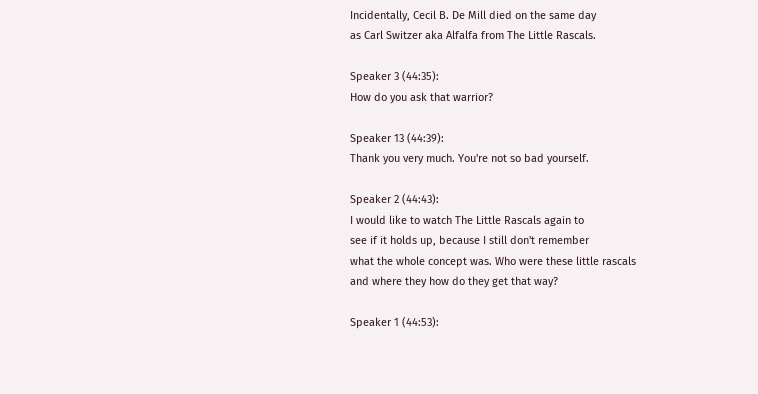Incidentally, Cecil B. De Mill died on the same day
as Carl Switzer aka Alfalfa from The Little Rascals.

Speaker 3 (44:35):
How do you ask that warrior?

Speaker 13 (44:39):
Thank you very much. You're not so bad yourself.

Speaker 2 (44:43):
I would like to watch The Little Rascals again to
see if it holds up, because I still don't remember
what the whole concept was. Who were these little rascals
and where they how do they get that way?

Speaker 1 (44:53):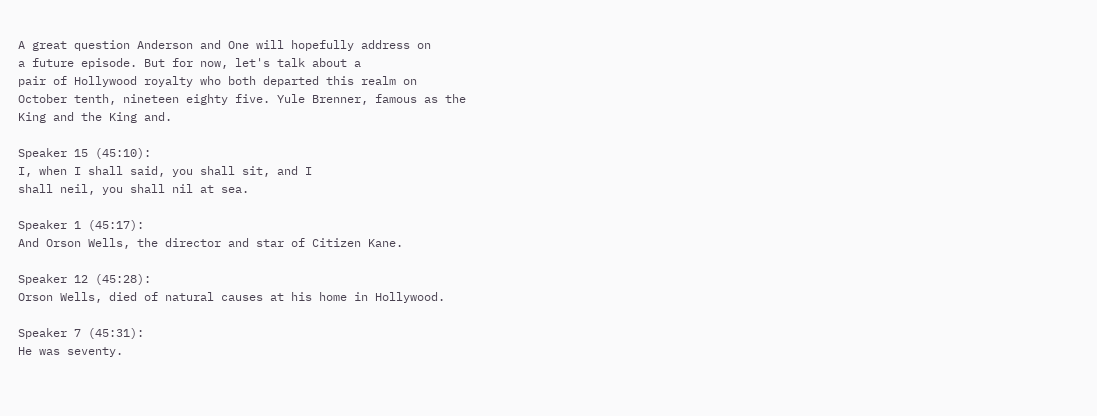A great question Anderson and One will hopefully address on
a future episode. But for now, let's talk about a
pair of Hollywood royalty who both departed this realm on
October tenth, nineteen eighty five. Yule Brenner, famous as the
King and the King and.

Speaker 15 (45:10):
I, when I shall said, you shall sit, and I
shall neil, you shall nil at sea.

Speaker 1 (45:17):
And Orson Wells, the director and star of Citizen Kane.

Speaker 12 (45:28):
Orson Wells, died of natural causes at his home in Hollywood.

Speaker 7 (45:31):
He was seventy.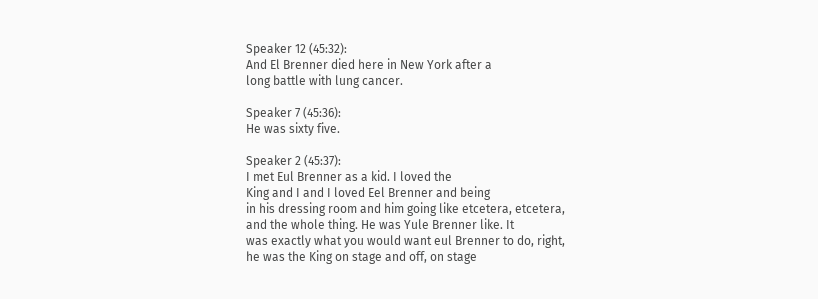Speaker 12 (45:32):
And El Brenner died here in New York after a
long battle with lung cancer.

Speaker 7 (45:36):
He was sixty five.

Speaker 2 (45:37):
I met Eul Brenner as a kid. I loved the
King and I and I loved Eel Brenner and being
in his dressing room and him going like etcetera, etcetera,
and the whole thing. He was Yule Brenner like. It
was exactly what you would want eul Brenner to do, right,
he was the King on stage and off, on stage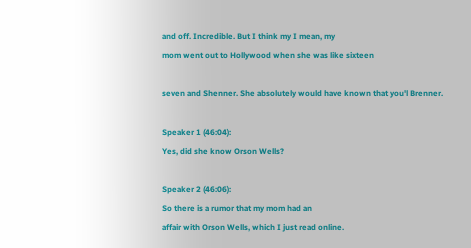and off. Incredible. But I think my I mean, my
mom went out to Hollywood when she was like sixteen

seven and Shenner. She absolutely would have known that you'l Brenner.

Speaker 1 (46:04):
Yes, did she know Orson Wells?

Speaker 2 (46:06):
So there is a rumor that my mom had an
affair with Orson Wells, which I just read online.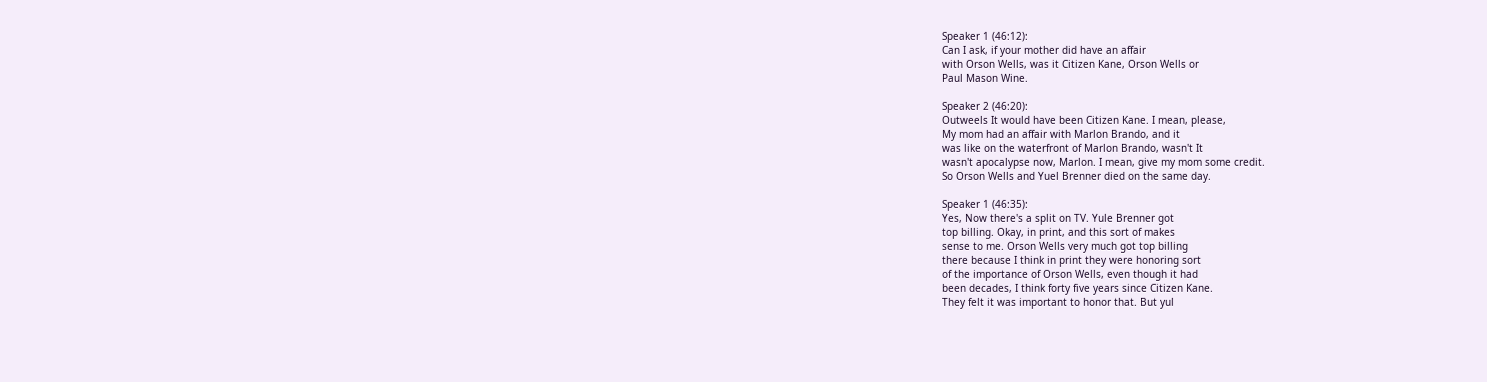Speaker 1 (46:12):
Can I ask, if your mother did have an affair
with Orson Wells, was it Citizen Kane, Orson Wells or
Paul Mason Wine.

Speaker 2 (46:20):
Outweels It would have been Citizen Kane. I mean, please,
My mom had an affair with Marlon Brando, and it
was like on the waterfront of Marlon Brando, wasn't It
wasn't apocalypse now, Marlon. I mean, give my mom some credit.
So Orson Wells and Yuel Brenner died on the same day.

Speaker 1 (46:35):
Yes, Now there's a split on TV. Yule Brenner got
top billing. Okay, in print, and this sort of makes
sense to me. Orson Wells very much got top billing
there because I think in print they were honoring sort
of the importance of Orson Wells, even though it had
been decades, I think forty five years since Citizen Kane.
They felt it was important to honor that. But yul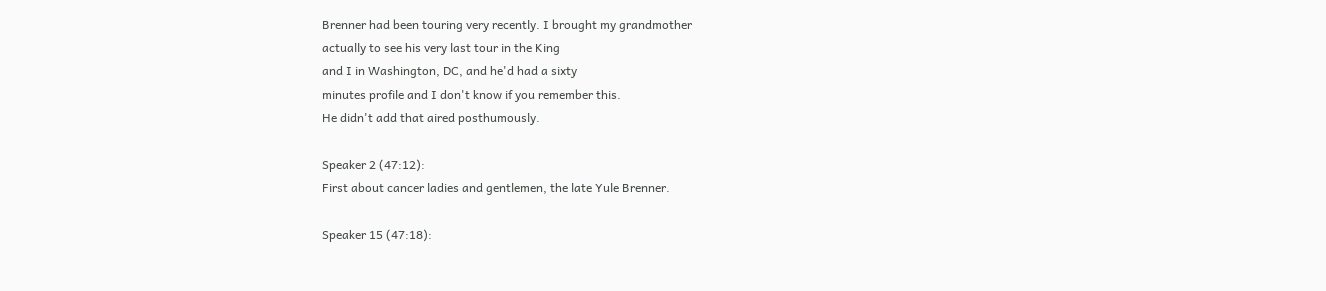Brenner had been touring very recently. I brought my grandmother
actually to see his very last tour in the King
and I in Washington, DC, and he'd had a sixty
minutes profile and I don't know if you remember this.
He didn't add that aired posthumously.

Speaker 2 (47:12):
First about cancer ladies and gentlemen, the late Yule Brenner.

Speaker 15 (47:18):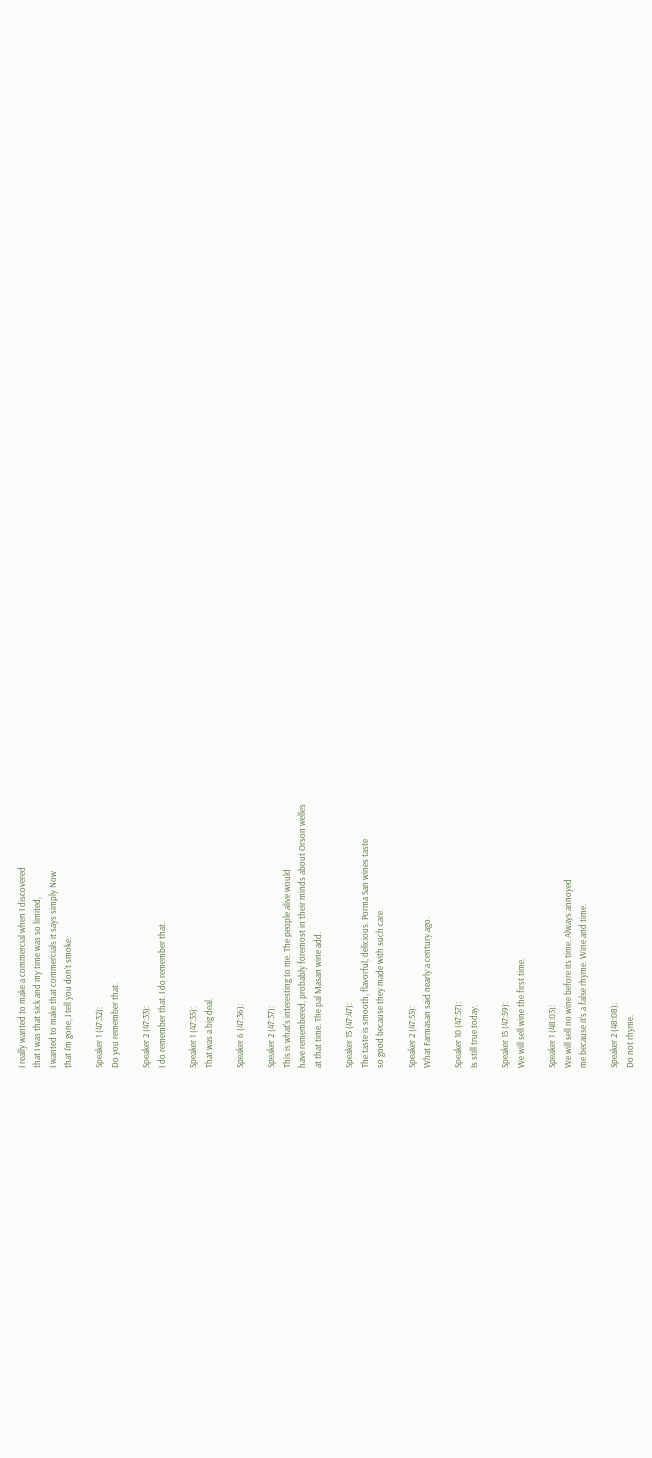I really wanted to make a commercial when I discovered
that I was that sick and my time was so limited,
I wanted to make that commercials it says simply Now
that I'm gone, I tell you don't smoke.

Speaker 1 (47:32):
Do you remember that.

Speaker 2 (47:33):
I do remember that. I do remember that.

Speaker 1 (47:35):
That was a big deal.

Speaker 6 (47:36):

Speaker 2 (47:37):
This is what's interesting to me. The people alive would
have remembered, probably foremost in their minds about Orson welles
at that time. The pal Masan wine add.

Speaker 15 (47:47):
The taste is smooth, flavorful, delicious. Porma San wines taste
so good because they made with such care.

Speaker 2 (47:55):
What Farmasan said nearly a century ago.

Speaker 10 (47:57):
Is still true today.

Speaker 15 (47:59):
We will sell wine the first time.

Speaker 1 (48:03):
We will sell no wine before its time. Always annoyed
me because it's a false rhyme. Wine and time.

Speaker 2 (48:08):
Do not rhyme.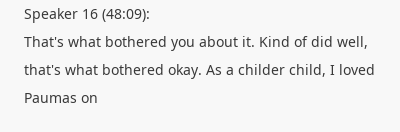Speaker 16 (48:09):
That's what bothered you about it. Kind of did well,
that's what bothered okay. As a childer child, I loved
Paumas on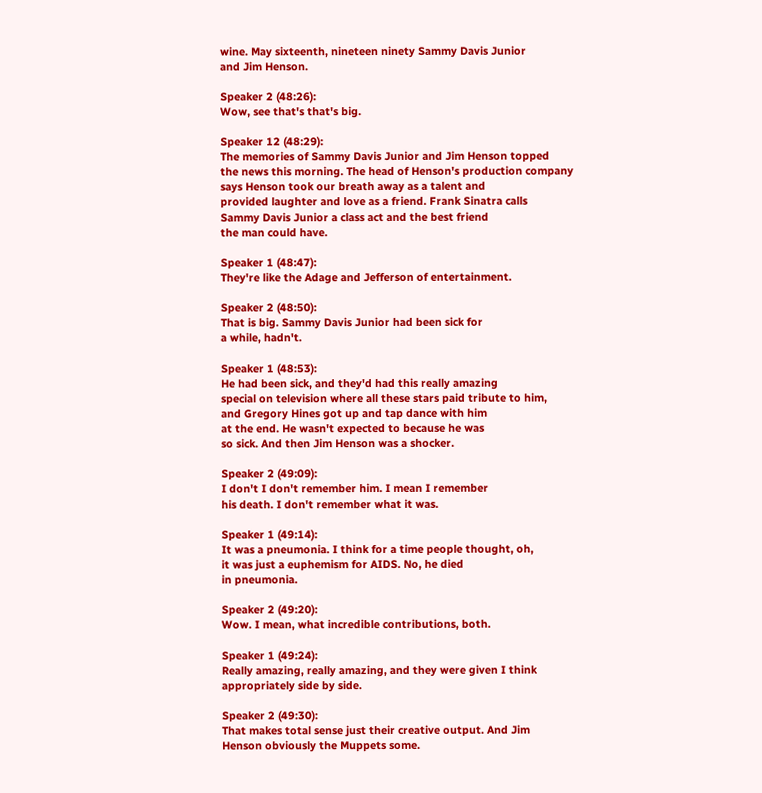wine. May sixteenth, nineteen ninety Sammy Davis Junior
and Jim Henson.

Speaker 2 (48:26):
Wow, see that's that's big.

Speaker 12 (48:29):
The memories of Sammy Davis Junior and Jim Henson topped
the news this morning. The head of Henson's production company
says Henson took our breath away as a talent and
provided laughter and love as a friend. Frank Sinatra calls
Sammy Davis Junior a class act and the best friend
the man could have.

Speaker 1 (48:47):
They're like the Adage and Jefferson of entertainment.

Speaker 2 (48:50):
That is big. Sammy Davis Junior had been sick for
a while, hadn't.

Speaker 1 (48:53):
He had been sick, and they'd had this really amazing
special on television where all these stars paid tribute to him,
and Gregory Hines got up and tap dance with him
at the end. He wasn't expected to because he was
so sick. And then Jim Henson was a shocker.

Speaker 2 (49:09):
I don't I don't remember him. I mean I remember
his death. I don't remember what it was.

Speaker 1 (49:14):
It was a pneumonia. I think for a time people thought, oh,
it was just a euphemism for AIDS. No, he died
in pneumonia.

Speaker 2 (49:20):
Wow. I mean, what incredible contributions, both.

Speaker 1 (49:24):
Really amazing, really amazing, and they were given I think
appropriately side by side.

Speaker 2 (49:30):
That makes total sense just their creative output. And Jim
Henson obviously the Muppets some.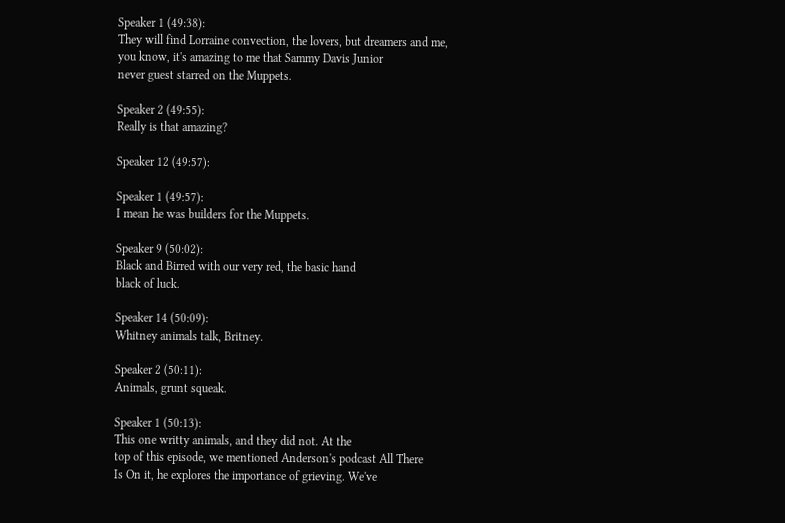Speaker 1 (49:38):
They will find Lorraine convection, the lovers, but dreamers and me,
you know, it's amazing to me that Sammy Davis Junior
never guest starred on the Muppets.

Speaker 2 (49:55):
Really is that amazing?

Speaker 12 (49:57):

Speaker 1 (49:57):
I mean he was builders for the Muppets.

Speaker 9 (50:02):
Black and Birred with our very red, the basic hand
black of luck.

Speaker 14 (50:09):
Whitney animals talk, Britney.

Speaker 2 (50:11):
Animals, grunt squeak.

Speaker 1 (50:13):
This one writty animals, and they did not. At the
top of this episode, we mentioned Anderson's podcast All There
Is On it, he explores the importance of grieving. We've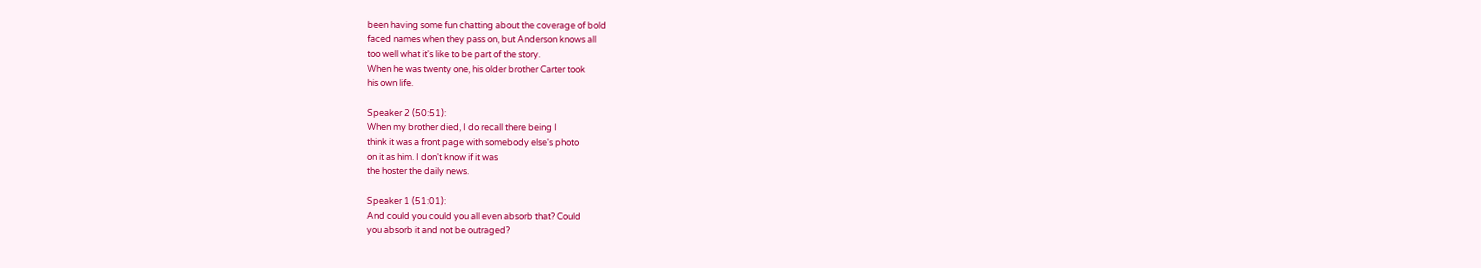been having some fun chatting about the coverage of bold
faced names when they pass on, but Anderson knows all
too well what it's like to be part of the story.
When he was twenty one, his older brother Carter took
his own life.

Speaker 2 (50:51):
When my brother died, I do recall there being I
think it was a front page with somebody else's photo
on it as him. I don't know if it was
the hoster the daily news.

Speaker 1 (51:01):
And could you could you all even absorb that? Could
you absorb it and not be outraged?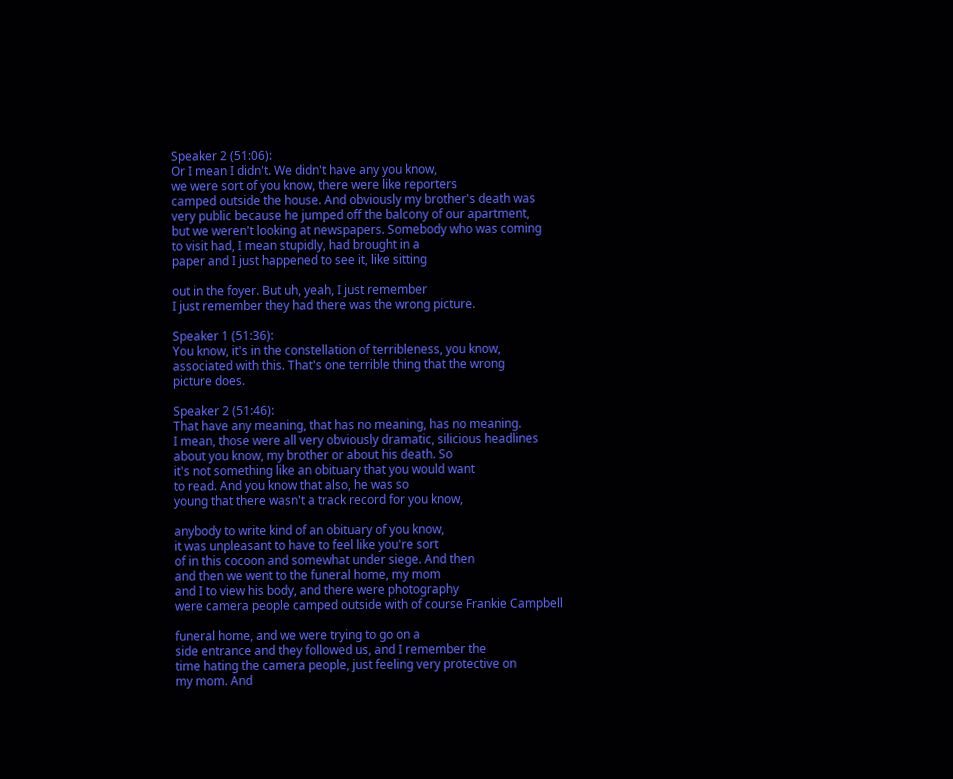Speaker 2 (51:06):
Or I mean I didn't. We didn't have any you know,
we were sort of you know, there were like reporters
camped outside the house. And obviously my brother's death was
very public because he jumped off the balcony of our apartment,
but we weren't looking at newspapers. Somebody who was coming
to visit had, I mean stupidly, had brought in a
paper and I just happened to see it, like sitting

out in the foyer. But uh, yeah, I just remember
I just remember they had there was the wrong picture.

Speaker 1 (51:36):
You know, it's in the constellation of terribleness, you know,
associated with this. That's one terrible thing that the wrong
picture does.

Speaker 2 (51:46):
That have any meaning, that has no meaning, has no meaning.
I mean, those were all very obviously dramatic, silicious headlines
about you know, my brother or about his death. So
it's not something like an obituary that you would want
to read. And you know that also, he was so
young that there wasn't a track record for you know,

anybody to write kind of an obituary of you know,
it was unpleasant to have to feel like you're sort
of in this cocoon and somewhat under siege. And then
and then we went to the funeral home, my mom
and I to view his body, and there were photography
were camera people camped outside with of course Frankie Campbell

funeral home, and we were trying to go on a
side entrance and they followed us, and I remember the
time hating the camera people, just feeling very protective on
my mom. And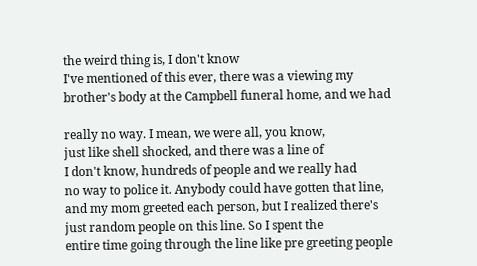the weird thing is, I don't know
I've mentioned of this ever, there was a viewing my
brother's body at the Campbell funeral home, and we had

really no way. I mean, we were all, you know,
just like shell shocked, and there was a line of
I don't know, hundreds of people and we really had
no way to police it. Anybody could have gotten that line,
and my mom greeted each person, but I realized there's
just random people on this line. So I spent the
entire time going through the line like pre greeting people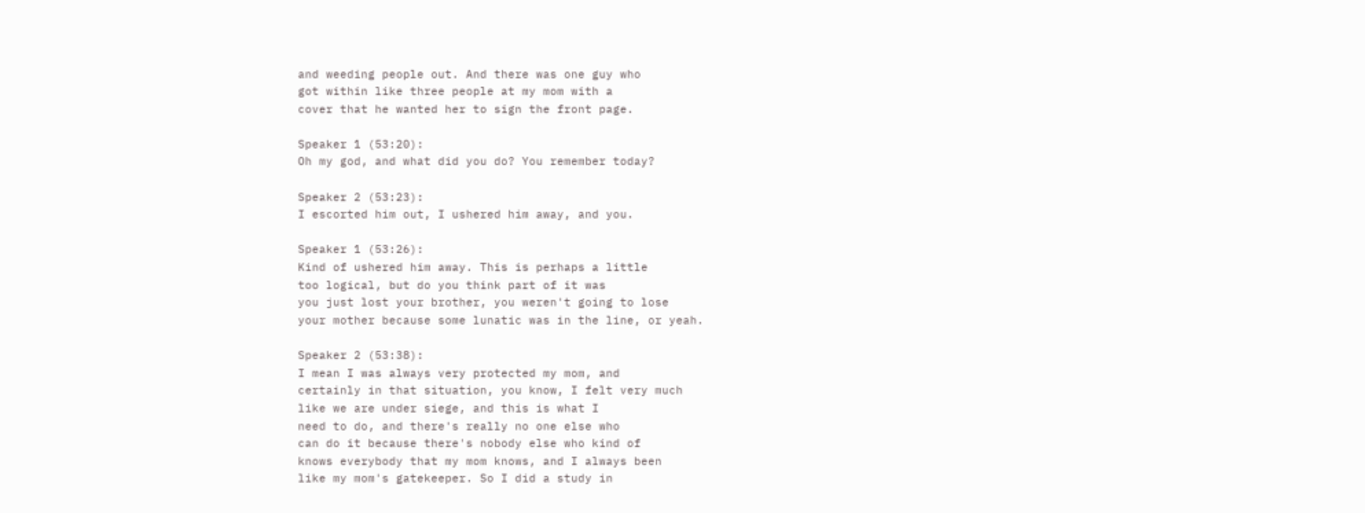and weeding people out. And there was one guy who
got within like three people at my mom with a
cover that he wanted her to sign the front page.

Speaker 1 (53:20):
Oh my god, and what did you do? You remember today?

Speaker 2 (53:23):
I escorted him out, I ushered him away, and you.

Speaker 1 (53:26):
Kind of ushered him away. This is perhaps a little
too logical, but do you think part of it was
you just lost your brother, you weren't going to lose
your mother because some lunatic was in the line, or yeah.

Speaker 2 (53:38):
I mean I was always very protected my mom, and
certainly in that situation, you know, I felt very much
like we are under siege, and this is what I
need to do, and there's really no one else who
can do it because there's nobody else who kind of
knows everybody that my mom knows, and I always been
like my mom's gatekeeper. So I did a study in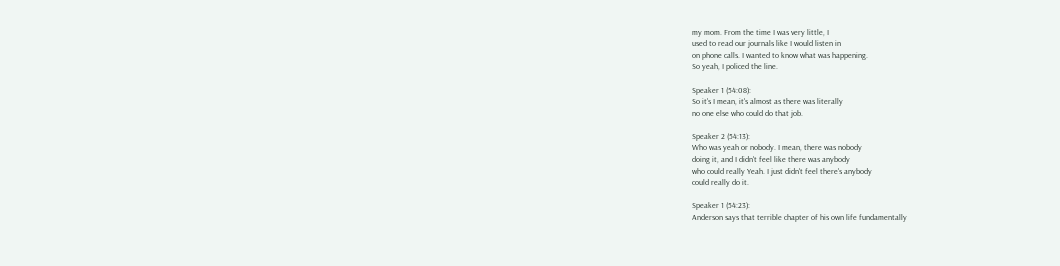my mom. From the time I was very little, I
used to read our journals like I would listen in
on phone calls. I wanted to know what was happening.
So yeah, I policed the line.

Speaker 1 (54:08):
So it's I mean, it's almost as there was literally
no one else who could do that job.

Speaker 2 (54:13):
Who was yeah or nobody. I mean, there was nobody
doing it, and I didn't feel like there was anybody
who could really Yeah. I just didn't feel there's anybody
could really do it.

Speaker 1 (54:23):
Anderson says that terrible chapter of his own life fundamentally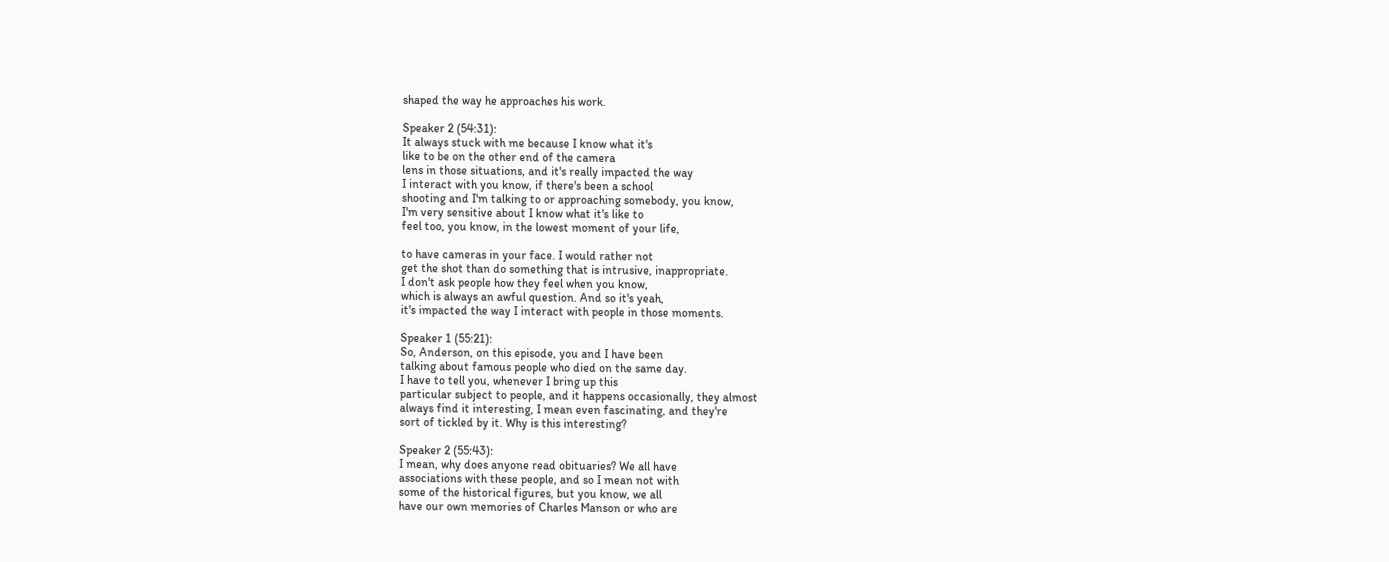shaped the way he approaches his work.

Speaker 2 (54:31):
It always stuck with me because I know what it's
like to be on the other end of the camera
lens in those situations, and it's really impacted the way
I interact with you know, if there's been a school
shooting and I'm talking to or approaching somebody, you know,
I'm very sensitive about I know what it's like to
feel too, you know, in the lowest moment of your life,

to have cameras in your face. I would rather not
get the shot than do something that is intrusive, inappropriate.
I don't ask people how they feel when you know,
which is always an awful question. And so it's yeah,
it's impacted the way I interact with people in those moments.

Speaker 1 (55:21):
So, Anderson, on this episode, you and I have been
talking about famous people who died on the same day.
I have to tell you, whenever I bring up this
particular subject to people, and it happens occasionally, they almost
always find it interesting, I mean even fascinating, and they're
sort of tickled by it. Why is this interesting?

Speaker 2 (55:43):
I mean, why does anyone read obituaries? We all have
associations with these people, and so I mean not with
some of the historical figures, but you know, we all
have our own memories of Charles Manson or who are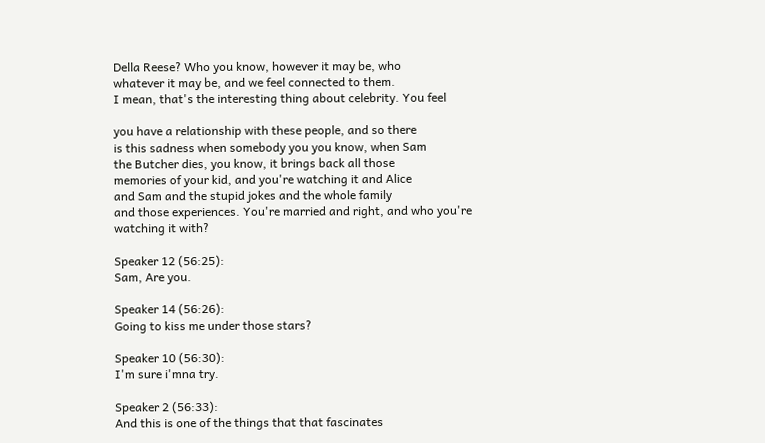Della Reese? Who you know, however it may be, who
whatever it may be, and we feel connected to them.
I mean, that's the interesting thing about celebrity. You feel

you have a relationship with these people, and so there
is this sadness when somebody you you know, when Sam
the Butcher dies, you know, it brings back all those
memories of your kid, and you're watching it and Alice
and Sam and the stupid jokes and the whole family
and those experiences. You're married and right, and who you're
watching it with?

Speaker 12 (56:25):
Sam, Are you.

Speaker 14 (56:26):
Going to kiss me under those stars?

Speaker 10 (56:30):
I'm sure i'mna try.

Speaker 2 (56:33):
And this is one of the things that that fascinates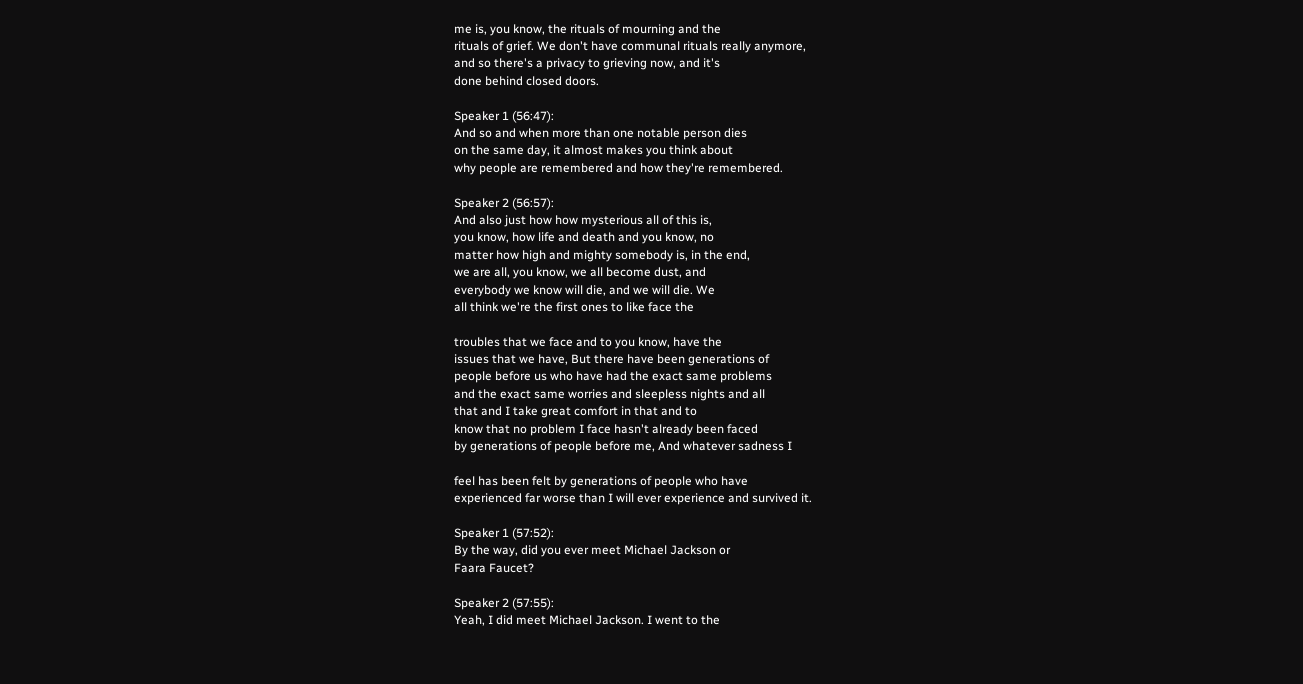me is, you know, the rituals of mourning and the
rituals of grief. We don't have communal rituals really anymore,
and so there's a privacy to grieving now, and it's
done behind closed doors.

Speaker 1 (56:47):
And so and when more than one notable person dies
on the same day, it almost makes you think about
why people are remembered and how they're remembered.

Speaker 2 (56:57):
And also just how how mysterious all of this is,
you know, how life and death and you know, no
matter how high and mighty somebody is, in the end,
we are all, you know, we all become dust, and
everybody we know will die, and we will die. We
all think we're the first ones to like face the

troubles that we face and to you know, have the
issues that we have, But there have been generations of
people before us who have had the exact same problems
and the exact same worries and sleepless nights and all
that and I take great comfort in that and to
know that no problem I face hasn't already been faced
by generations of people before me, And whatever sadness I

feel has been felt by generations of people who have
experienced far worse than I will ever experience and survived it.

Speaker 1 (57:52):
By the way, did you ever meet Michael Jackson or
Faara Faucet?

Speaker 2 (57:55):
Yeah, I did meet Michael Jackson. I went to the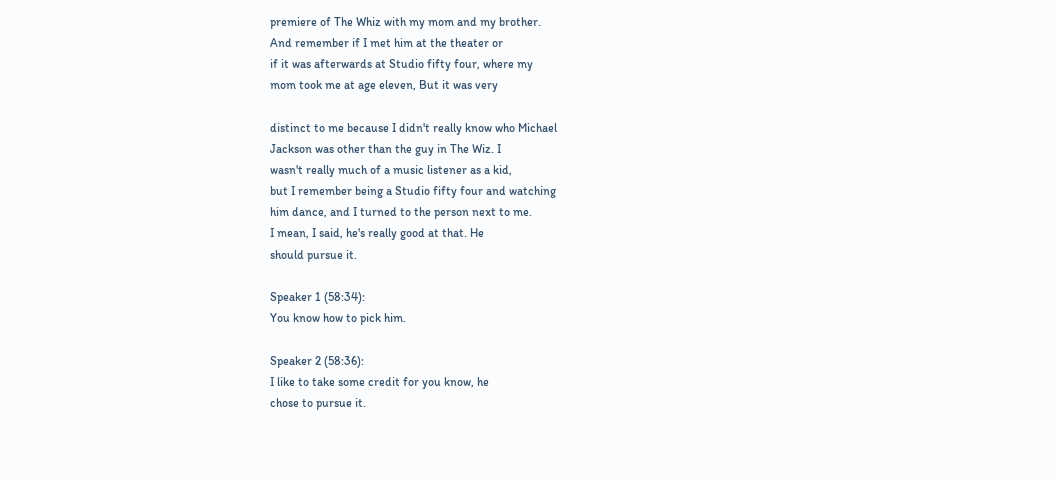premiere of The Whiz with my mom and my brother.
And remember if I met him at the theater or
if it was afterwards at Studio fifty four, where my
mom took me at age eleven, But it was very

distinct to me because I didn't really know who Michael
Jackson was other than the guy in The Wiz. I
wasn't really much of a music listener as a kid,
but I remember being a Studio fifty four and watching
him dance, and I turned to the person next to me.
I mean, I said, he's really good at that. He
should pursue it.

Speaker 1 (58:34):
You know how to pick him.

Speaker 2 (58:36):
I like to take some credit for you know, he
chose to pursue it.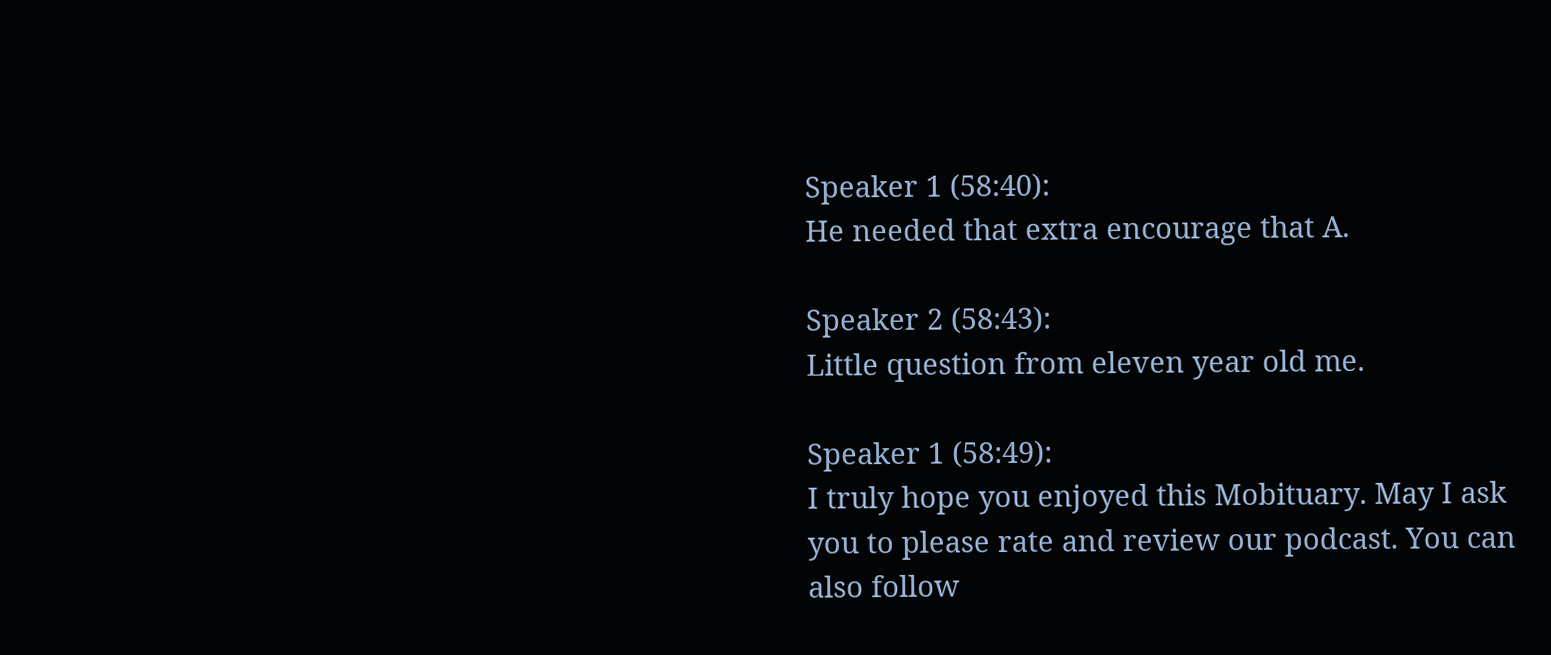Speaker 1 (58:40):
He needed that extra encourage that A.

Speaker 2 (58:43):
Little question from eleven year old me.

Speaker 1 (58:49):
I truly hope you enjoyed this Mobituary. May I ask
you to please rate and review our podcast. You can
also follow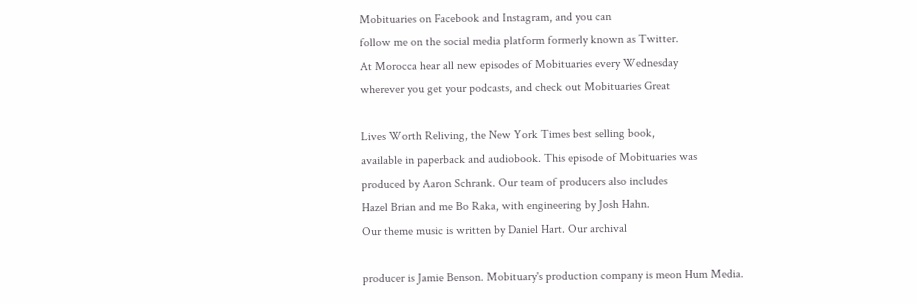Mobituaries on Facebook and Instagram, and you can
follow me on the social media platform formerly known as Twitter.
At Morocca hear all new episodes of Mobituaries every Wednesday
wherever you get your podcasts, and check out Mobituaries Great

Lives Worth Reliving, the New York Times best selling book,
available in paperback and audiobook. This episode of Mobituaries was
produced by Aaron Schrank. Our team of producers also includes
Hazel Brian and me Bo Raka, with engineering by Josh Hahn.
Our theme music is written by Daniel Hart. Our archival

producer is Jamie Benson. Mobituary's production company is meon Hum Media.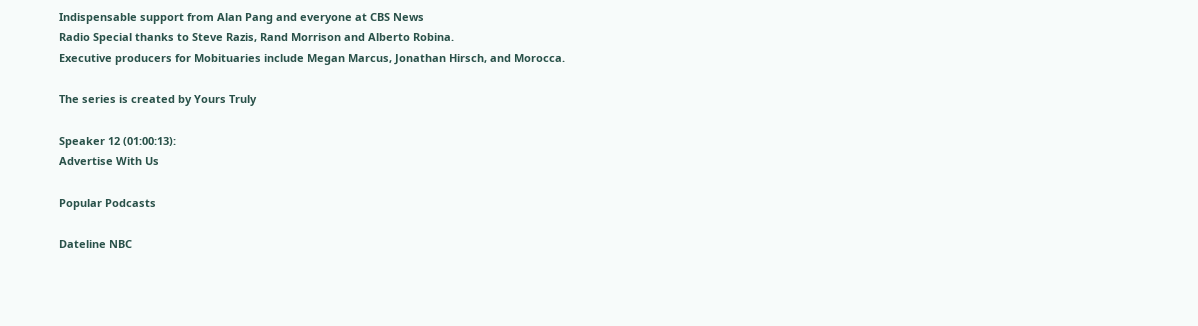Indispensable support from Alan Pang and everyone at CBS News
Radio Special thanks to Steve Razis, Rand Morrison and Alberto Robina.
Executive producers for Mobituaries include Megan Marcus, Jonathan Hirsch, and Morocca.

The series is created by Yours Truly

Speaker 12 (01:00:13):
Advertise With Us

Popular Podcasts

Dateline NBC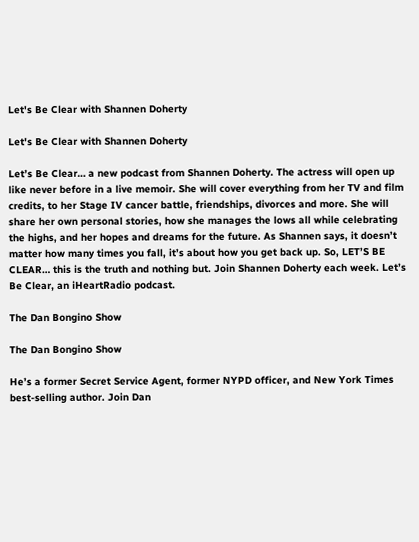Let's Be Clear with Shannen Doherty

Let's Be Clear with Shannen Doherty

Let’s Be Clear… a new podcast from Shannen Doherty. The actress will open up like never before in a live memoir. She will cover everything from her TV and film credits, to her Stage IV cancer battle, friendships, divorces and more. She will share her own personal stories, how she manages the lows all while celebrating the highs, and her hopes and dreams for the future. As Shannen says, it doesn’t matter how many times you fall, it’s about how you get back up. So, LET’S BE CLEAR… this is the truth and nothing but. Join Shannen Doherty each week. Let’s Be Clear, an iHeartRadio podcast.

The Dan Bongino Show

The Dan Bongino Show

He’s a former Secret Service Agent, former NYPD officer, and New York Times best-selling author. Join Dan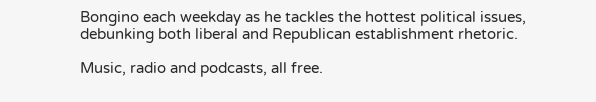Bongino each weekday as he tackles the hottest political issues, debunking both liberal and Republican establishment rhetoric.

Music, radio and podcasts, all free.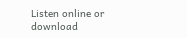Listen online or download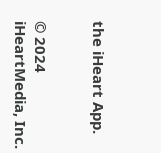the iHeart App.


© 2024 iHeartMedia, Inc.